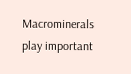Macrominerals play important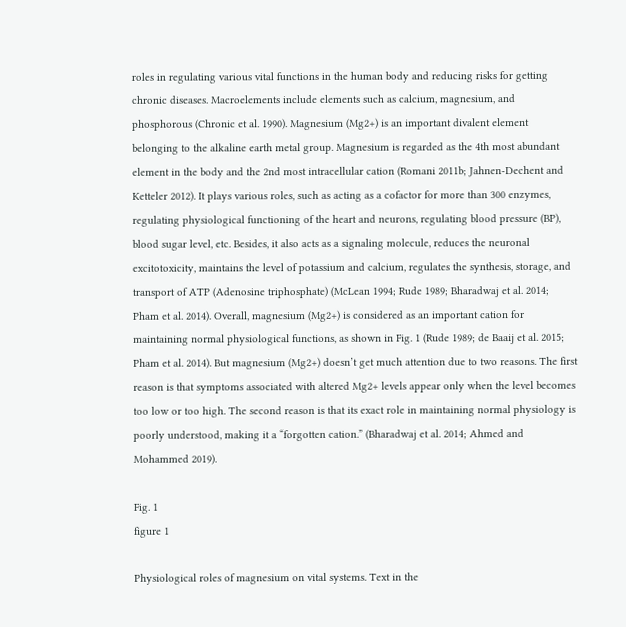roles in regulating various vital functions in the human body and reducing risks for getting chronic diseases. Macroelements include elements such as calcium, magnesium, and phosphorous (Chronic et al. 1990). Magnesium (Mg2+) is an important divalent element belonging to the alkaline earth metal group. Magnesium is regarded as the 4th most abundant element in the body and the 2nd most intracellular cation (Romani 2011b; Jahnen-Dechent and Ketteler 2012). It plays various roles, such as acting as a cofactor for more than 300 enzymes, regulating physiological functioning of the heart and neurons, regulating blood pressure (BP), blood sugar level, etc. Besides, it also acts as a signaling molecule, reduces the neuronal excitotoxicity, maintains the level of potassium and calcium, regulates the synthesis, storage, and transport of ATP (Adenosine triphosphate) (McLean 1994; Rude 1989; Bharadwaj et al. 2014; Pham et al. 2014). Overall, magnesium (Mg2+) is considered as an important cation for maintaining normal physiological functions, as shown in Fig. 1 (Rude 1989; de Baaij et al. 2015; Pham et al. 2014). But magnesium (Mg2+) doesn’t get much attention due to two reasons. The first reason is that symptoms associated with altered Mg2+ levels appear only when the level becomes too low or too high. The second reason is that its exact role in maintaining normal physiology is poorly understood, making it a “forgotten cation.” (Bharadwaj et al. 2014; Ahmed and Mohammed 2019).

Fig. 1
figure 1

Physiological roles of magnesium on vital systems. Text in the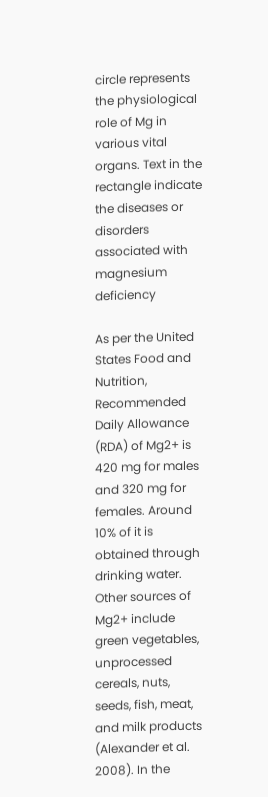circle represents the physiological role of Mg in various vital organs. Text in the rectangle indicate the diseases or disorders associated with magnesium deficiency

As per the United States Food and Nutrition, Recommended Daily Allowance (RDA) of Mg2+ is 420 mg for males and 320 mg for females. Around 10% of it is obtained through drinking water. Other sources of Mg2+ include green vegetables, unprocessed cereals, nuts, seeds, fish, meat, and milk products (Alexander et al. 2008). In the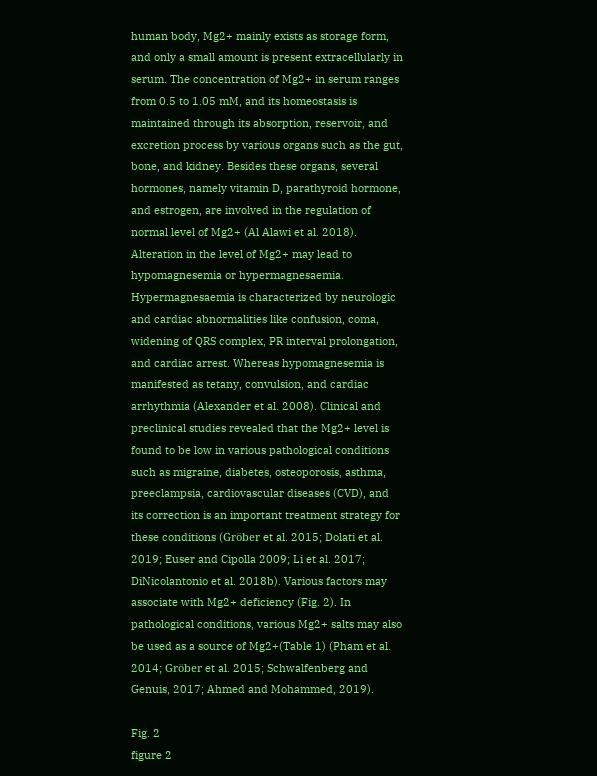human body, Mg2+ mainly exists as storage form, and only a small amount is present extracellularly in serum. The concentration of Mg2+ in serum ranges from 0.5 to 1.05 mM, and its homeostasis is maintained through its absorption, reservoir, and excretion process by various organs such as the gut, bone, and kidney. Besides these organs, several hormones, namely vitamin D, parathyroid hormone, and estrogen, are involved in the regulation of normal level of Mg2+ (Al Alawi et al. 2018). Alteration in the level of Mg2+ may lead to hypomagnesemia or hypermagnesaemia. Hypermagnesaemia is characterized by neurologic and cardiac abnormalities like confusion, coma, widening of QRS complex, PR interval prolongation, and cardiac arrest. Whereas hypomagnesemia is manifested as tetany, convulsion, and cardiac arrhythmia (Alexander et al. 2008). Clinical and preclinical studies revealed that the Mg2+ level is found to be low in various pathological conditions such as migraine, diabetes, osteoporosis, asthma, preeclampsia, cardiovascular diseases (CVD), and its correction is an important treatment strategy for these conditions (Gröber et al. 2015; Dolati et al. 2019; Euser and Cipolla 2009; Li et al. 2017; DiNicolantonio et al. 2018b). Various factors may associate with Mg2+ deficiency (Fig. 2). In pathological conditions, various Mg2+ salts may also be used as a source of Mg2+(Table 1) (Pham et al. 2014; Gröber et al. 2015; Schwalfenberg and Genuis, 2017; Ahmed and Mohammed, 2019).

Fig. 2
figure 2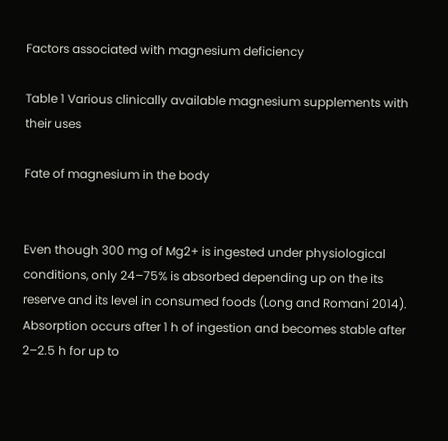Factors associated with magnesium deficiency

Table 1 Various clinically available magnesium supplements with their uses

Fate of magnesium in the body


Even though 300 mg of Mg2+ is ingested under physiological conditions, only 24–75% is absorbed depending up on the its reserve and its level in consumed foods (Long and Romani 2014). Absorption occurs after 1 h of ingestion and becomes stable after 2–2.5 h for up to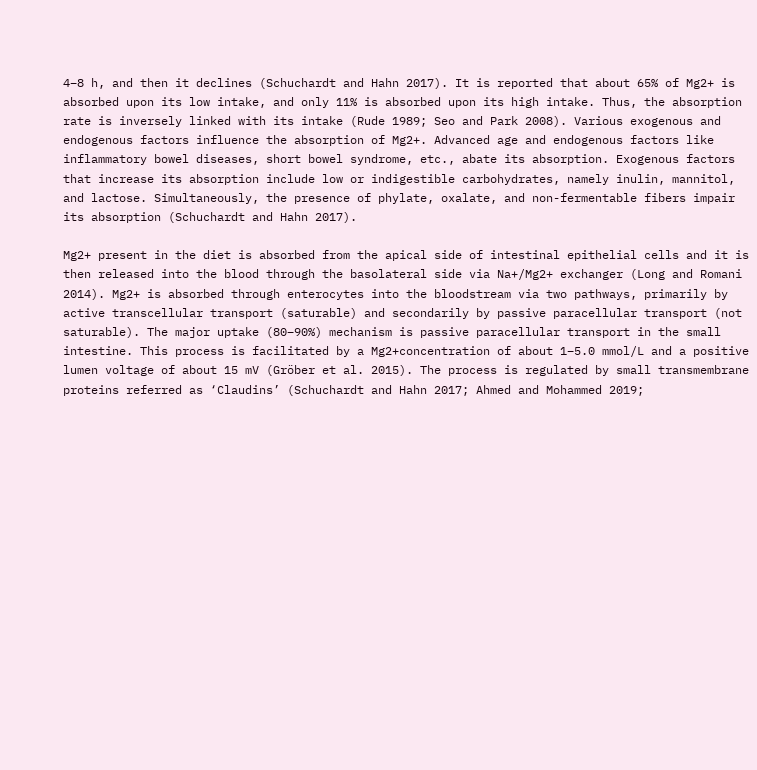4–8 h, and then it declines (Schuchardt and Hahn 2017). It is reported that about 65% of Mg2+ is absorbed upon its low intake, and only 11% is absorbed upon its high intake. Thus, the absorption rate is inversely linked with its intake (Rude 1989; Seo and Park 2008). Various exogenous and endogenous factors influence the absorption of Mg2+. Advanced age and endogenous factors like inflammatory bowel diseases, short bowel syndrome, etc., abate its absorption. Exogenous factors that increase its absorption include low or indigestible carbohydrates, namely inulin, mannitol, and lactose. Simultaneously, the presence of phylate, oxalate, and non-fermentable fibers impair its absorption (Schuchardt and Hahn 2017).

Mg2+ present in the diet is absorbed from the apical side of intestinal epithelial cells and it is then released into the blood through the basolateral side via Na+/Mg2+ exchanger (Long and Romani 2014). Mg2+ is absorbed through enterocytes into the bloodstream via two pathways, primarily by active transcellular transport (saturable) and secondarily by passive paracellular transport (not saturable). The major uptake (80–90%) mechanism is passive paracellular transport in the small intestine. This process is facilitated by a Mg2+concentration of about 1–5.0 mmol/L and a positive lumen voltage of about 15 mV (Gröber et al. 2015). The process is regulated by small transmembrane proteins referred as ‘Claudins’ (Schuchardt and Hahn 2017; Ahmed and Mohammed 2019;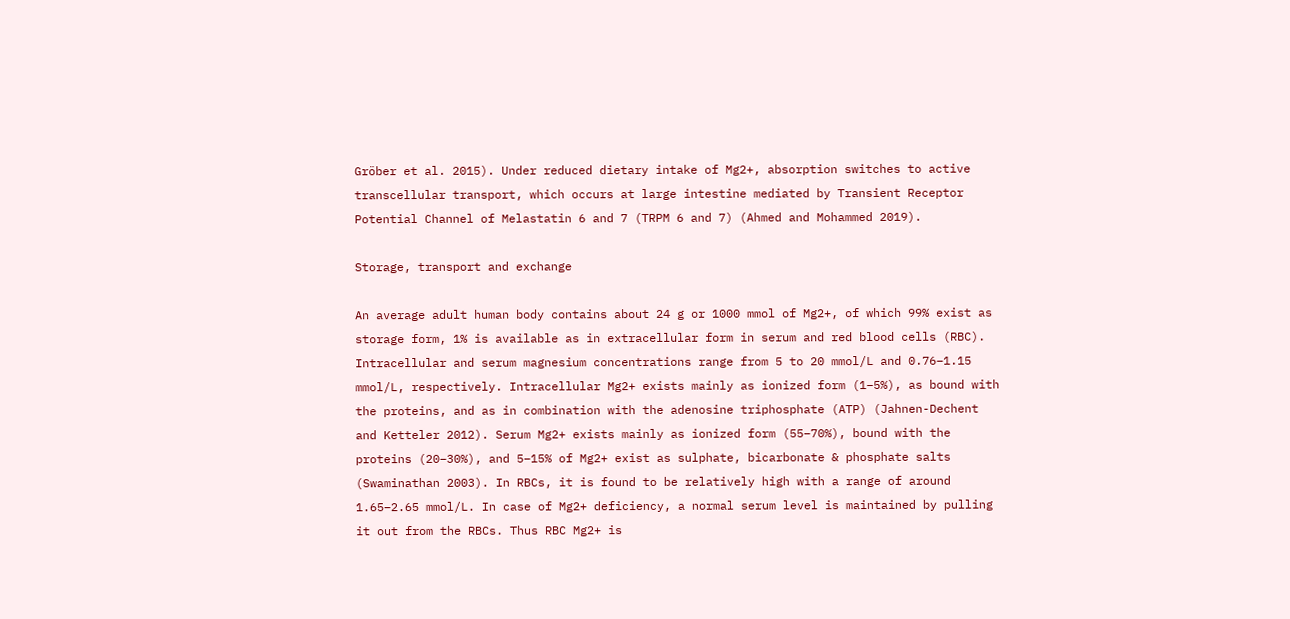Gröber et al. 2015). Under reduced dietary intake of Mg2+, absorption switches to active transcellular transport, which occurs at large intestine mediated by Transient Receptor Potential Channel of Melastatin 6 and 7 (TRPM 6 and 7) (Ahmed and Mohammed 2019).

Storage, transport and exchange

An average adult human body contains about 24 g or 1000 mmol of Mg2+, of which 99% exist as storage form, 1% is available as in extracellular form in serum and red blood cells (RBC). Intracellular and serum magnesium concentrations range from 5 to 20 mmol/L and 0.76–1.15 mmol/L, respectively. Intracellular Mg2+ exists mainly as ionized form (1–5%), as bound with the proteins, and as in combination with the adenosine triphosphate (ATP) (Jahnen-Dechent and Ketteler 2012). Serum Mg2+ exists mainly as ionized form (55–70%), bound with the proteins (20–30%), and 5–15% of Mg2+ exist as sulphate, bicarbonate & phosphate salts (Swaminathan 2003). In RBCs, it is found to be relatively high with a range of around 1.65–2.65 mmol/L. In case of Mg2+ deficiency, a normal serum level is maintained by pulling it out from the RBCs. Thus RBC Mg2+ is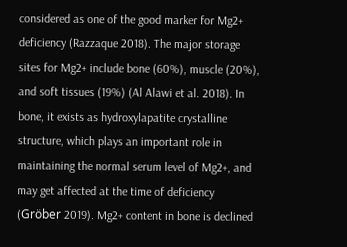considered as one of the good marker for Mg2+ deficiency (Razzaque 2018). The major storage sites for Mg2+ include bone (60%), muscle (20%), and soft tissues (19%) (Al Alawi et al. 2018). In bone, it exists as hydroxylapatite crystalline structure, which plays an important role in maintaining the normal serum level of Mg2+, and may get affected at the time of deficiency (Gröber 2019). Mg2+ content in bone is declined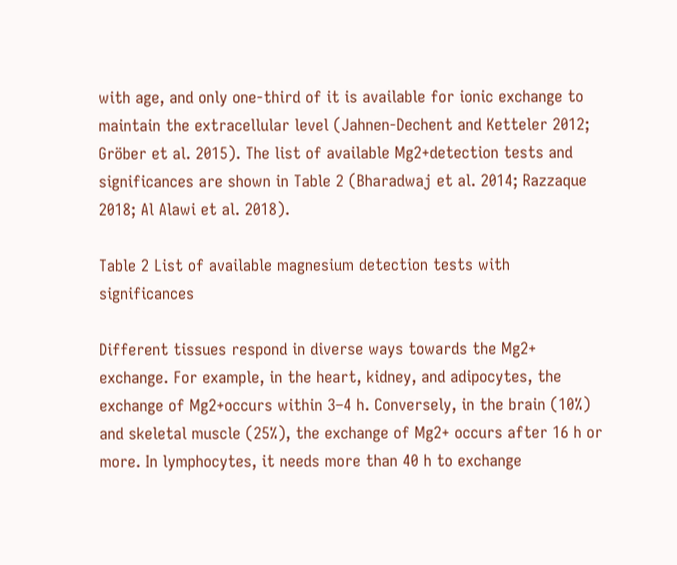with age, and only one-third of it is available for ionic exchange to maintain the extracellular level (Jahnen-Dechent and Ketteler 2012; Gröber et al. 2015). The list of available Mg2+detection tests and significances are shown in Table 2 (Bharadwaj et al. 2014; Razzaque 2018; Al Alawi et al. 2018).

Table 2 List of available magnesium detection tests with significances

Different tissues respond in diverse ways towards the Mg2+ exchange. For example, in the heart, kidney, and adipocytes, the exchange of Mg2+occurs within 3–4 h. Conversely, in the brain (10%) and skeletal muscle (25%), the exchange of Mg2+ occurs after 16 h or more. In lymphocytes, it needs more than 40 h to exchange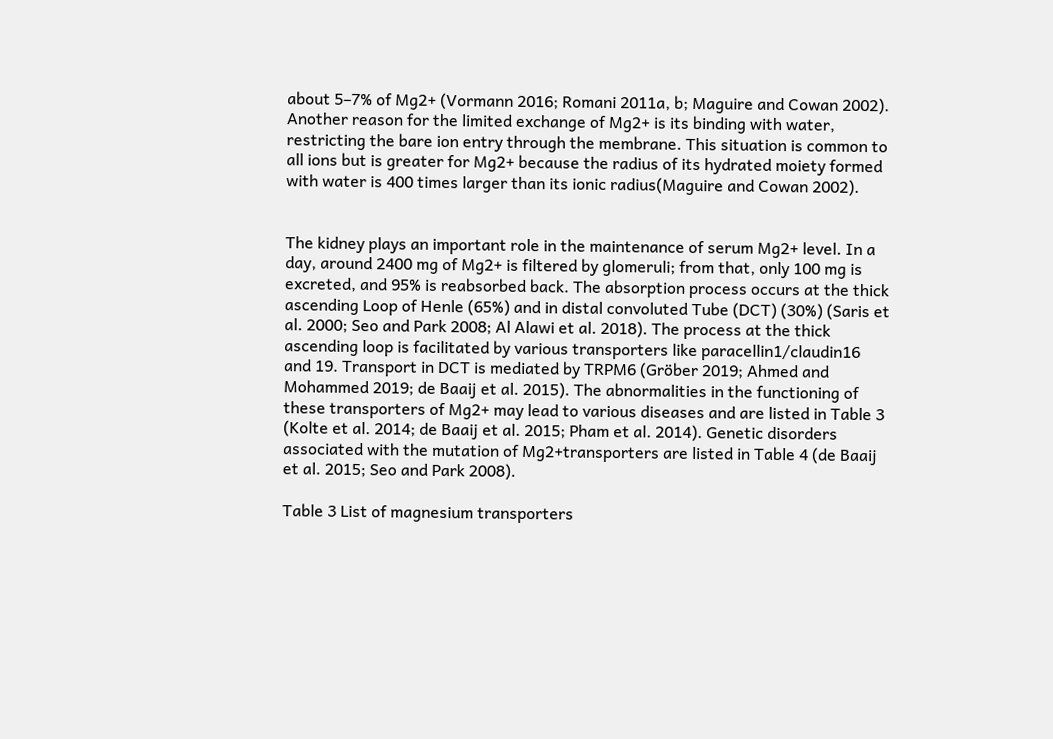about 5–7% of Mg2+ (Vormann 2016; Romani 2011a, b; Maguire and Cowan 2002). Another reason for the limited exchange of Mg2+ is its binding with water, restricting the bare ion entry through the membrane. This situation is common to all ions but is greater for Mg2+ because the radius of its hydrated moiety formed with water is 400 times larger than its ionic radius(Maguire and Cowan 2002).


The kidney plays an important role in the maintenance of serum Mg2+ level. In a day, around 2400 mg of Mg2+ is filtered by glomeruli; from that, only 100 mg is excreted, and 95% is reabsorbed back. The absorption process occurs at the thick ascending Loop of Henle (65%) and in distal convoluted Tube (DCT) (30%) (Saris et al. 2000; Seo and Park 2008; Al Alawi et al. 2018). The process at the thick ascending loop is facilitated by various transporters like paracellin1/claudin16 and 19. Transport in DCT is mediated by TRPM6 (Gröber 2019; Ahmed and Mohammed 2019; de Baaij et al. 2015). The abnormalities in the functioning of these transporters of Mg2+ may lead to various diseases and are listed in Table 3 (Kolte et al. 2014; de Baaij et al. 2015; Pham et al. 2014). Genetic disorders associated with the mutation of Mg2+transporters are listed in Table 4 (de Baaij et al. 2015; Seo and Park 2008).

Table 3 List of magnesium transporters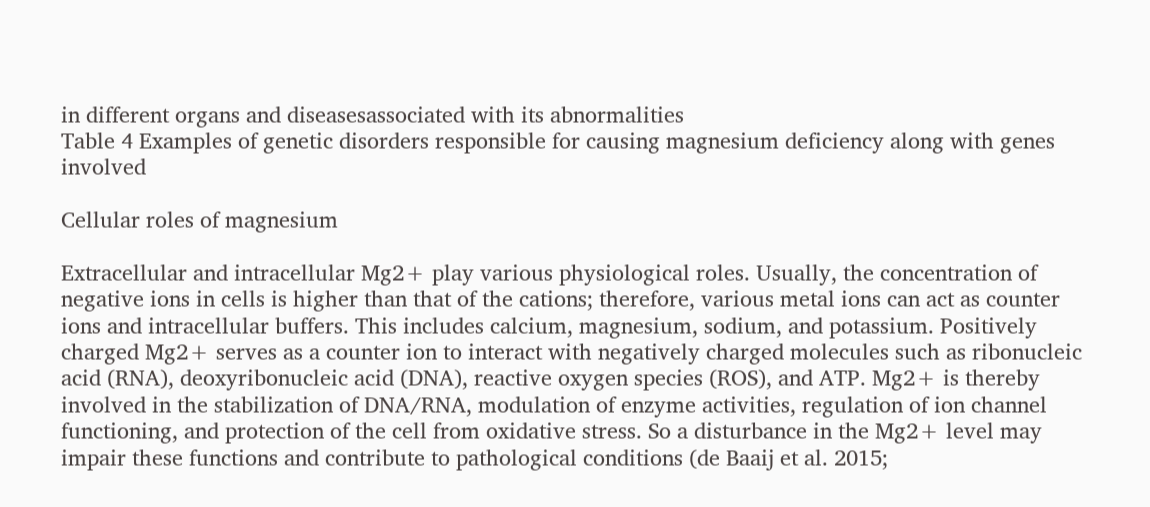in different organs and diseasesassociated with its abnormalities
Table 4 Examples of genetic disorders responsible for causing magnesium deficiency along with genes involved

Cellular roles of magnesium

Extracellular and intracellular Mg2+ play various physiological roles. Usually, the concentration of negative ions in cells is higher than that of the cations; therefore, various metal ions can act as counter ions and intracellular buffers. This includes calcium, magnesium, sodium, and potassium. Positively charged Mg2+ serves as a counter ion to interact with negatively charged molecules such as ribonucleic acid (RNA), deoxyribonucleic acid (DNA), reactive oxygen species (ROS), and ATP. Mg2+ is thereby involved in the stabilization of DNA/RNA, modulation of enzyme activities, regulation of ion channel functioning, and protection of the cell from oxidative stress. So a disturbance in the Mg2+ level may impair these functions and contribute to pathological conditions (de Baaij et al. 2015;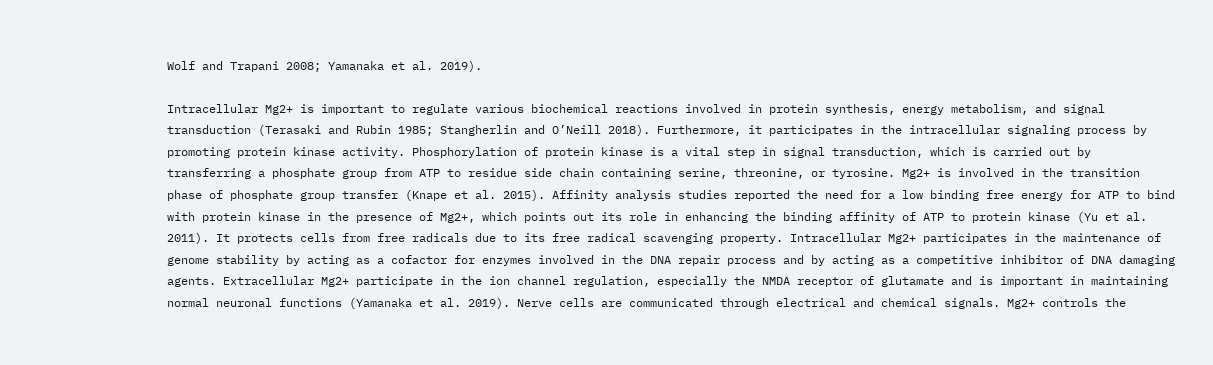Wolf and Trapani 2008; Yamanaka et al. 2019).

Intracellular Mg2+ is important to regulate various biochemical reactions involved in protein synthesis, energy metabolism, and signal transduction (Terasaki and Rubin 1985; Stangherlin and O’Neill 2018). Furthermore, it participates in the intracellular signaling process by promoting protein kinase activity. Phosphorylation of protein kinase is a vital step in signal transduction, which is carried out by transferring a phosphate group from ATP to residue side chain containing serine, threonine, or tyrosine. Mg2+ is involved in the transition phase of phosphate group transfer (Knape et al. 2015). Affinity analysis studies reported the need for a low binding free energy for ATP to bind with protein kinase in the presence of Mg2+, which points out its role in enhancing the binding affinity of ATP to protein kinase (Yu et al. 2011). It protects cells from free radicals due to its free radical scavenging property. Intracellular Mg2+ participates in the maintenance of genome stability by acting as a cofactor for enzymes involved in the DNA repair process and by acting as a competitive inhibitor of DNA damaging agents. Extracellular Mg2+ participate in the ion channel regulation, especially the NMDA receptor of glutamate and is important in maintaining normal neuronal functions (Yamanaka et al. 2019). Nerve cells are communicated through electrical and chemical signals. Mg2+ controls the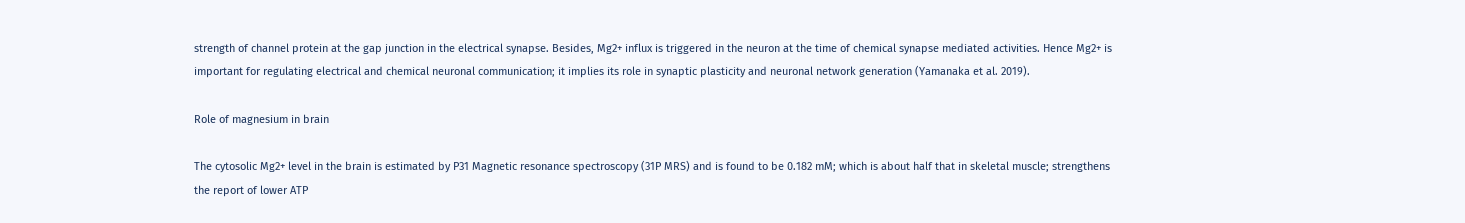strength of channel protein at the gap junction in the electrical synapse. Besides, Mg2+ influx is triggered in the neuron at the time of chemical synapse mediated activities. Hence Mg2+ is important for regulating electrical and chemical neuronal communication; it implies its role in synaptic plasticity and neuronal network generation (Yamanaka et al. 2019).

Role of magnesium in brain

The cytosolic Mg2+ level in the brain is estimated by P31 Magnetic resonance spectroscopy (31P MRS) and is found to be 0.182 mM; which is about half that in skeletal muscle; strengthens the report of lower ATP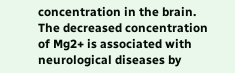concentration in the brain. The decreased concentration of Mg2+ is associated with neurological diseases by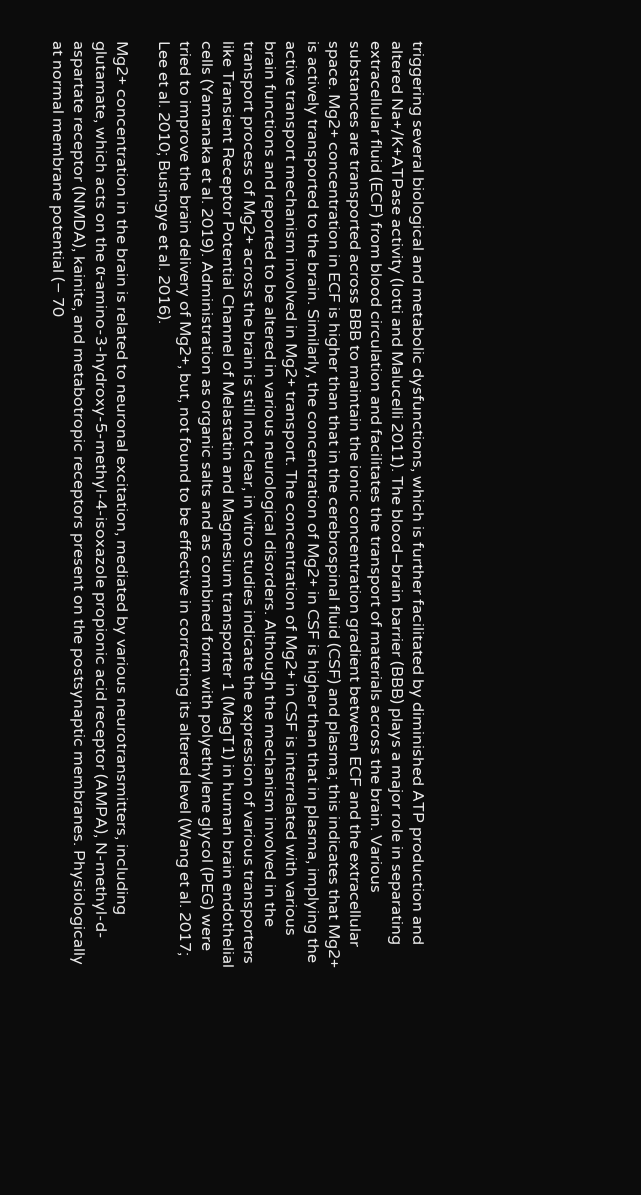triggering several biological and metabolic dysfunctions, which is further facilitated by diminished ATP production and altered Na+/K+ATPase activity (Iotti and Malucelli 2011). The blood–brain barrier (BBB) plays a major role in separating extracellular fluid (ECF) from blood circulation and facilitates the transport of materials across the brain. Various substances are transported across BBB to maintain the ionic concentration gradient between ECF and the extracellular space. Mg2+ concentration in ECF is higher than that in the cerebrospinal fluid (CSF) and plasma; this indicates that Mg2+ is actively transported to the brain. Similarly, the concentration of Mg2+ in CSF is higher than that in plasma, implying the active transport mechanism involved in Mg2+ transport. The concentration of Mg2+ in CSF is interrelated with various brain functions and reported to be altered in various neurological disorders. Although the mechanism involved in the transport process of Mg2+ across the brain is still not clear, in vitro studies indicate the expression of various transporters like Transient Receptor Potential Channel of Melastatin and Magnesium transporter 1 (MagT1) in human brain endothelial cells (Yamanaka et al. 2019). Administration as organic salts and as combined form with polyethylene glycol (PEG) were tried to improve the brain delivery of Mg2+, but, not found to be effective in correcting its altered level (Wang et al. 2017; Lee et al. 2010; Busingye et al. 2016).

Mg2+ concentration in the brain is related to neuronal excitation, mediated by various neurotransmitters, including glutamate, which acts on the α-amino-3-hydroxy-5-methyl-4-isoxazole propionic acid receptor (AMPA), N-methyl-d-aspartate receptor (NMDA), kainite, and metabotropic receptors present on the postsynaptic membranes. Physiologically at normal membrane potential (− 70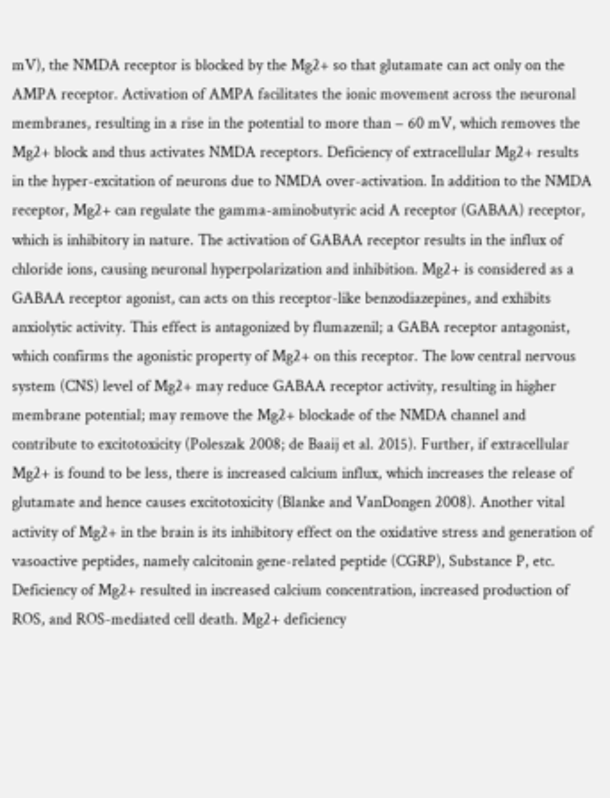mV), the NMDA receptor is blocked by the Mg2+ so that glutamate can act only on the AMPA receptor. Activation of AMPA facilitates the ionic movement across the neuronal membranes, resulting in a rise in the potential to more than − 60 mV, which removes the Mg2+ block and thus activates NMDA receptors. Deficiency of extracellular Mg2+ results in the hyper-excitation of neurons due to NMDA over-activation. In addition to the NMDA receptor, Mg2+ can regulate the gamma-aminobutyric acid A receptor (GABAA) receptor, which is inhibitory in nature. The activation of GABAA receptor results in the influx of chloride ions, causing neuronal hyperpolarization and inhibition. Mg2+ is considered as a GABAA receptor agonist, can acts on this receptor-like benzodiazepines, and exhibits anxiolytic activity. This effect is antagonized by flumazenil; a GABA receptor antagonist, which confirms the agonistic property of Mg2+ on this receptor. The low central nervous system (CNS) level of Mg2+ may reduce GABAA receptor activity, resulting in higher membrane potential; may remove the Mg2+ blockade of the NMDA channel and contribute to excitotoxicity (Poleszak 2008; de Baaij et al. 2015). Further, if extracellular Mg2+ is found to be less, there is increased calcium influx, which increases the release of glutamate and hence causes excitotoxicity (Blanke and VanDongen 2008). Another vital activity of Mg2+ in the brain is its inhibitory effect on the oxidative stress and generation of vasoactive peptides, namely calcitonin gene-related peptide (CGRP), Substance P, etc. Deficiency of Mg2+ resulted in increased calcium concentration, increased production of ROS, and ROS-mediated cell death. Mg2+ deficiency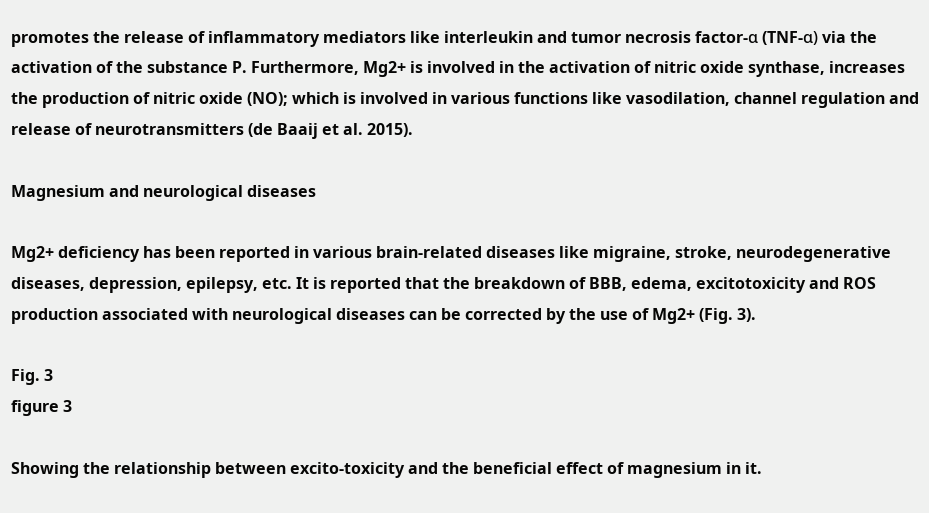promotes the release of inflammatory mediators like interleukin and tumor necrosis factor-α (TNF-α) via the activation of the substance P. Furthermore, Mg2+ is involved in the activation of nitric oxide synthase, increases the production of nitric oxide (NO); which is involved in various functions like vasodilation, channel regulation and release of neurotransmitters (de Baaij et al. 2015).

Magnesium and neurological diseases

Mg2+ deficiency has been reported in various brain-related diseases like migraine, stroke, neurodegenerative diseases, depression, epilepsy, etc. It is reported that the breakdown of BBB, edema, excitotoxicity and ROS production associated with neurological diseases can be corrected by the use of Mg2+ (Fig. 3).

Fig. 3
figure 3

Showing the relationship between excito-toxicity and the beneficial effect of magnesium in it.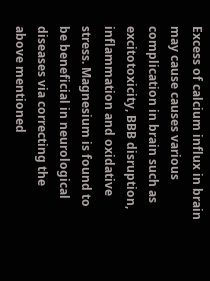Excess of calcium influx in brain may cause causes various complication in brain such as excitotoxicity, BBB disruption, inflammation and oxidative stress. Magnesium is found to be beneficial in neurological diseases via correcting the above mentioned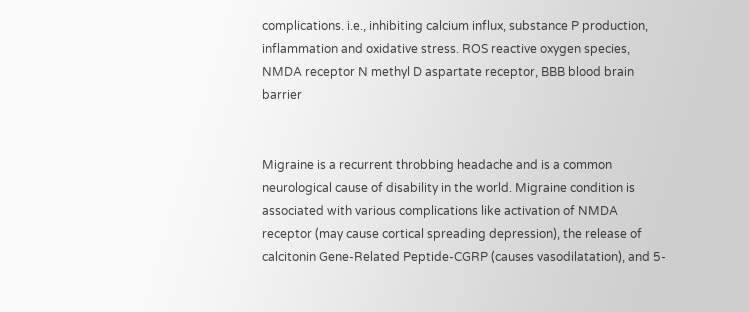complications. i.e., inhibiting calcium influx, substance P production, inflammation and oxidative stress. ROS reactive oxygen species, NMDA receptor N methyl D aspartate receptor, BBB blood brain barrier


Migraine is a recurrent throbbing headache and is a common neurological cause of disability in the world. Migraine condition is associated with various complications like activation of NMDA receptor (may cause cortical spreading depression), the release of calcitonin Gene-Related Peptide-CGRP (causes vasodilatation), and 5-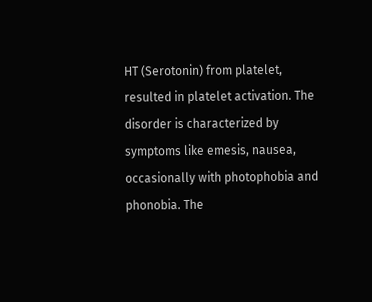HT (Serotonin) from platelet, resulted in platelet activation. The disorder is characterized by symptoms like emesis, nausea, occasionally with photophobia and phonobia. The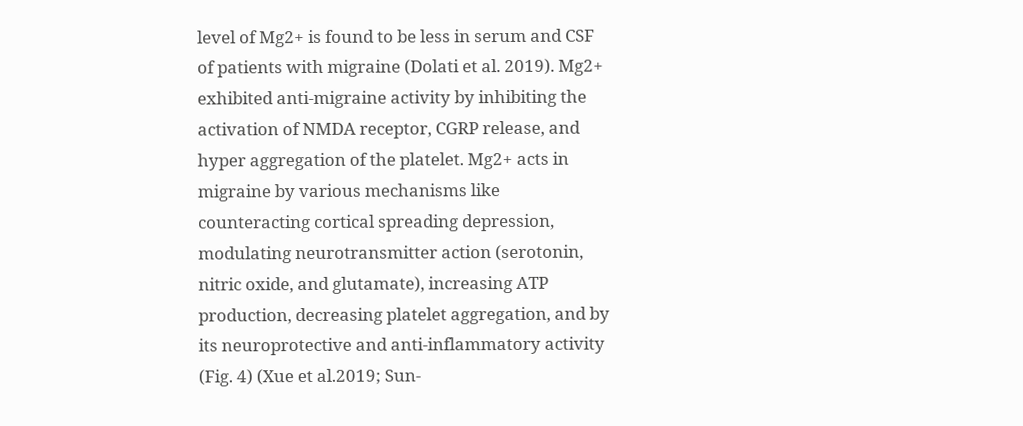level of Mg2+ is found to be less in serum and CSF of patients with migraine (Dolati et al. 2019). Mg2+ exhibited anti-migraine activity by inhibiting the activation of NMDA receptor, CGRP release, and hyper aggregation of the platelet. Mg2+ acts in migraine by various mechanisms like counteracting cortical spreading depression, modulating neurotransmitter action (serotonin, nitric oxide, and glutamate), increasing ATP production, decreasing platelet aggregation, and by its neuroprotective and anti-inflammatory activity (Fig. 4) (Xue et al.2019; Sun-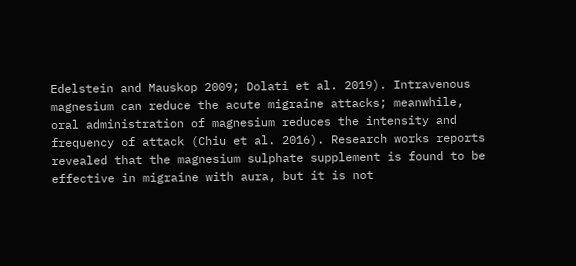Edelstein and Mauskop 2009; Dolati et al. 2019). Intravenous magnesium can reduce the acute migraine attacks; meanwhile, oral administration of magnesium reduces the intensity and frequency of attack (Chiu et al. 2016). Research works reports revealed that the magnesium sulphate supplement is found to be effective in migraine with aura, but it is not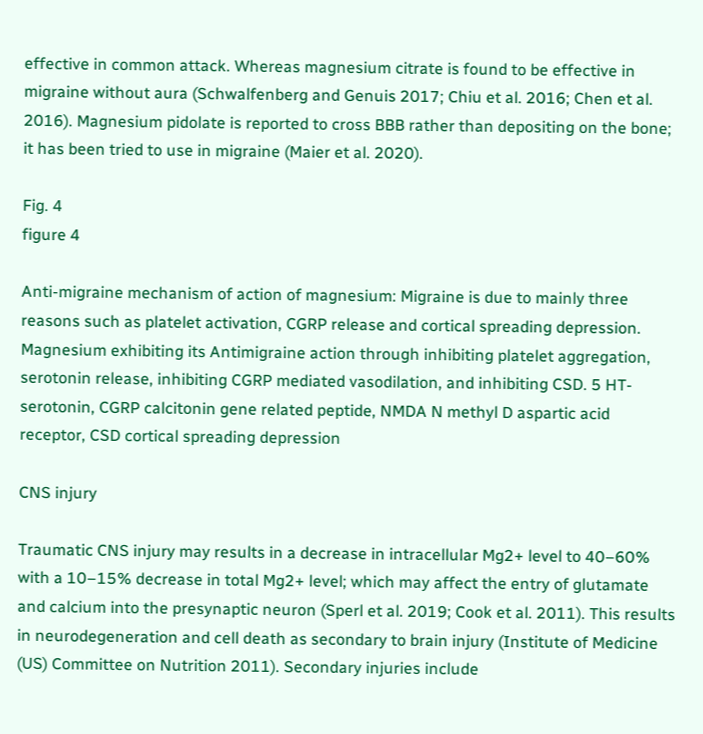effective in common attack. Whereas magnesium citrate is found to be effective in migraine without aura (Schwalfenberg and Genuis 2017; Chiu et al. 2016; Chen et al. 2016). Magnesium pidolate is reported to cross BBB rather than depositing on the bone; it has been tried to use in migraine (Maier et al. 2020).

Fig. 4
figure 4

Anti-migraine mechanism of action of magnesium: Migraine is due to mainly three reasons such as platelet activation, CGRP release and cortical spreading depression. Magnesium exhibiting its Antimigraine action through inhibiting platelet aggregation, serotonin release, inhibiting CGRP mediated vasodilation, and inhibiting CSD. 5 HT-serotonin, CGRP calcitonin gene related peptide, NMDA N methyl D aspartic acid receptor, CSD cortical spreading depression

CNS injury

Traumatic CNS injury may results in a decrease in intracellular Mg2+ level to 40–60% with a 10–15% decrease in total Mg2+ level; which may affect the entry of glutamate and calcium into the presynaptic neuron (Sperl et al. 2019; Cook et al. 2011). This results in neurodegeneration and cell death as secondary to brain injury (Institute of Medicine (US) Committee on Nutrition 2011). Secondary injuries include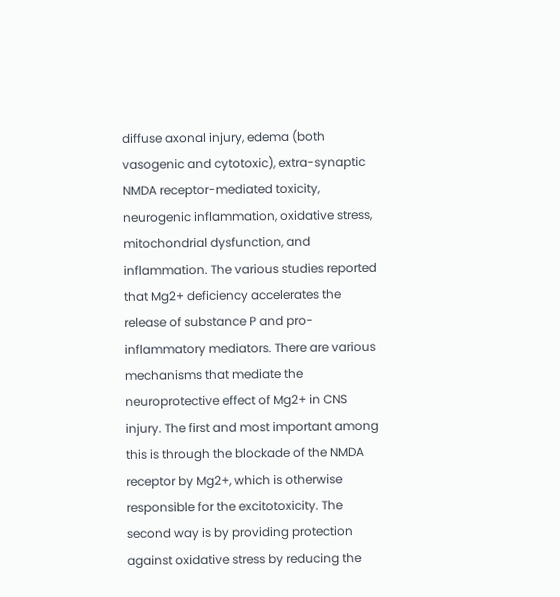diffuse axonal injury, edema (both vasogenic and cytotoxic), extra-synaptic NMDA receptor-mediated toxicity, neurogenic inflammation, oxidative stress, mitochondrial dysfunction, and inflammation. The various studies reported that Mg2+ deficiency accelerates the release of substance P and pro-inflammatory mediators. There are various mechanisms that mediate the neuroprotective effect of Mg2+ in CNS injury. The first and most important among this is through the blockade of the NMDA receptor by Mg2+, which is otherwise responsible for the excitotoxicity. The second way is by providing protection against oxidative stress by reducing the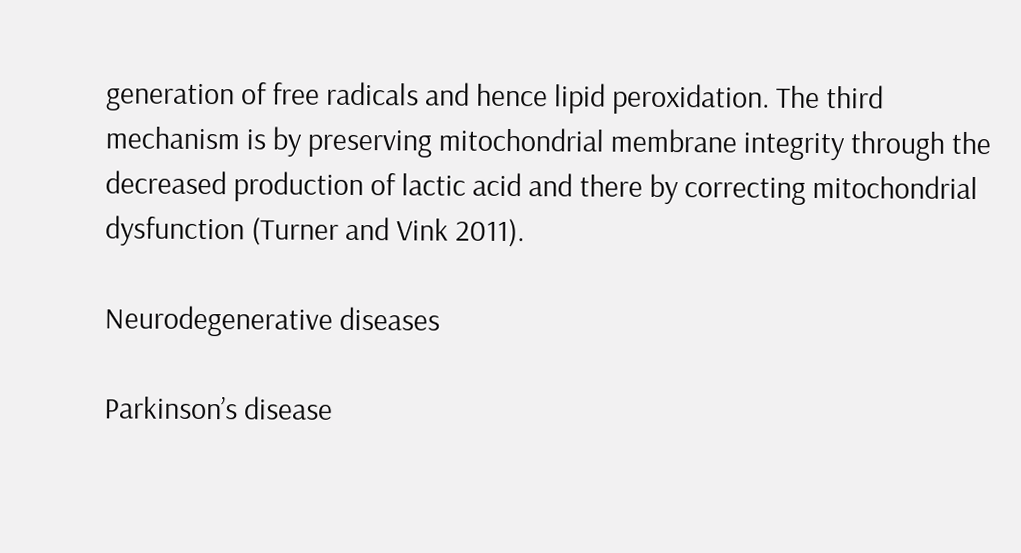generation of free radicals and hence lipid peroxidation. The third mechanism is by preserving mitochondrial membrane integrity through the decreased production of lactic acid and there by correcting mitochondrial dysfunction (Turner and Vink 2011).

Neurodegenerative diseases

Parkinson’s disease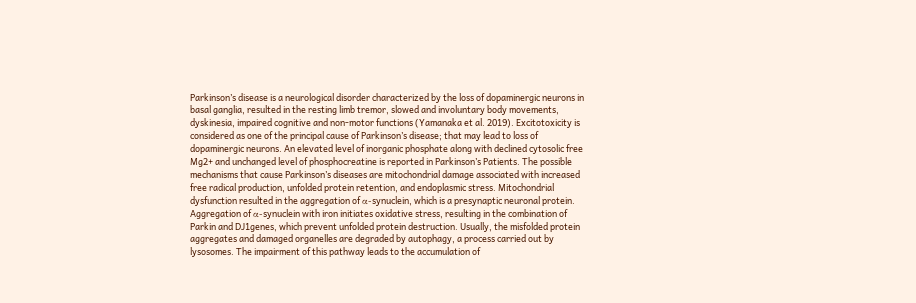Parkinson’s disease is a neurological disorder characterized by the loss of dopaminergic neurons in basal ganglia, resulted in the resting limb tremor, slowed and involuntary body movements, dyskinesia, impaired cognitive and non-motor functions (Yamanaka et al. 2019). Excitotoxicity is considered as one of the principal cause of Parkinson’s disease; that may lead to loss of dopaminergic neurons. An elevated level of inorganic phosphate along with declined cytosolic free Mg2+ and unchanged level of phosphocreatine is reported in Parkinson’s Patients. The possible mechanisms that cause Parkinson’s diseases are mitochondrial damage associated with increased free radical production, unfolded protein retention, and endoplasmic stress. Mitochondrial dysfunction resulted in the aggregation of α-synuclein, which is a presynaptic neuronal protein. Aggregation of α-synuclein with iron initiates oxidative stress, resulting in the combination of Parkin and DJ1genes, which prevent unfolded protein destruction. Usually, the misfolded protein aggregates and damaged organelles are degraded by autophagy, a process carried out by lysosomes. The impairment of this pathway leads to the accumulation of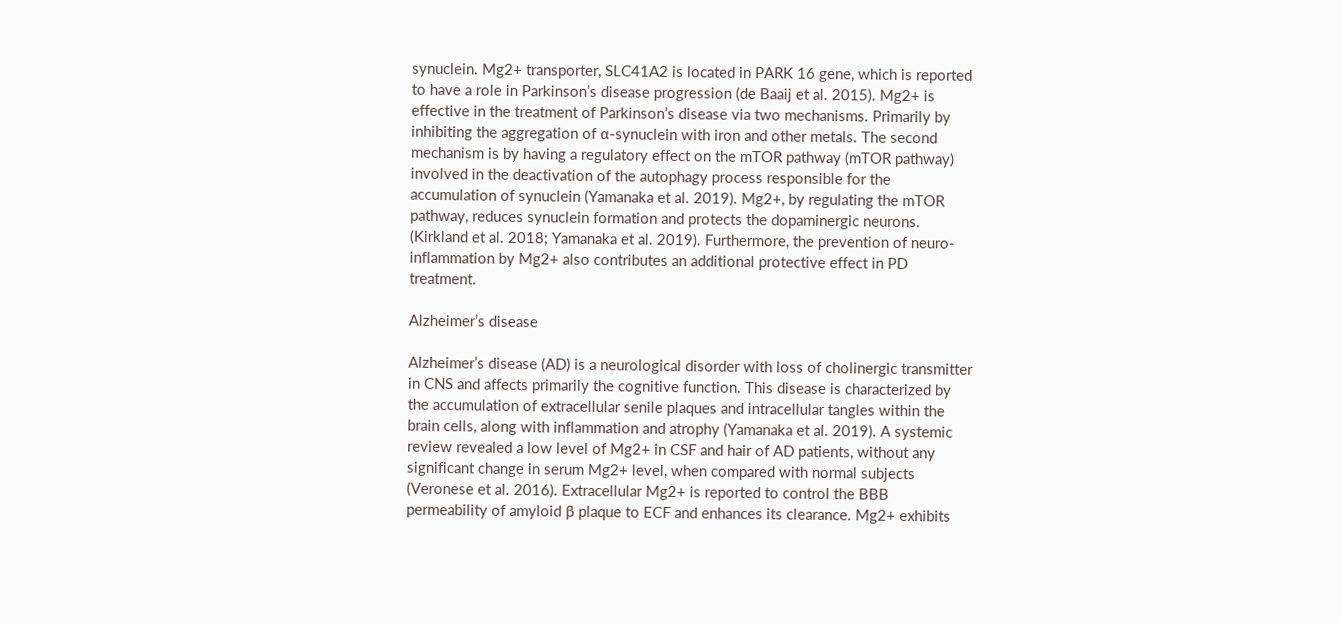synuclein. Mg2+ transporter, SLC41A2 is located in PARK 16 gene, which is reported to have a role in Parkinson’s disease progression (de Baaij et al. 2015). Mg2+ is effective in the treatment of Parkinson’s disease via two mechanisms. Primarily by inhibiting the aggregation of α-synuclein with iron and other metals. The second mechanism is by having a regulatory effect on the mTOR pathway (mTOR pathway) involved in the deactivation of the autophagy process responsible for the accumulation of synuclein (Yamanaka et al. 2019). Mg2+, by regulating the mTOR pathway, reduces synuclein formation and protects the dopaminergic neurons. (Kirkland et al. 2018; Yamanaka et al. 2019). Furthermore, the prevention of neuro-inflammation by Mg2+ also contributes an additional protective effect in PD treatment.

Alzheimer’s disease

Alzheimer’s disease (AD) is a neurological disorder with loss of cholinergic transmitter in CNS and affects primarily the cognitive function. This disease is characterized by the accumulation of extracellular senile plaques and intracellular tangles within the brain cells, along with inflammation and atrophy (Yamanaka et al. 2019). A systemic review revealed a low level of Mg2+ in CSF and hair of AD patients, without any significant change in serum Mg2+ level, when compared with normal subjects (Veronese et al. 2016). Extracellular Mg2+ is reported to control the BBB permeability of amyloid β plaque to ECF and enhances its clearance. Mg2+ exhibits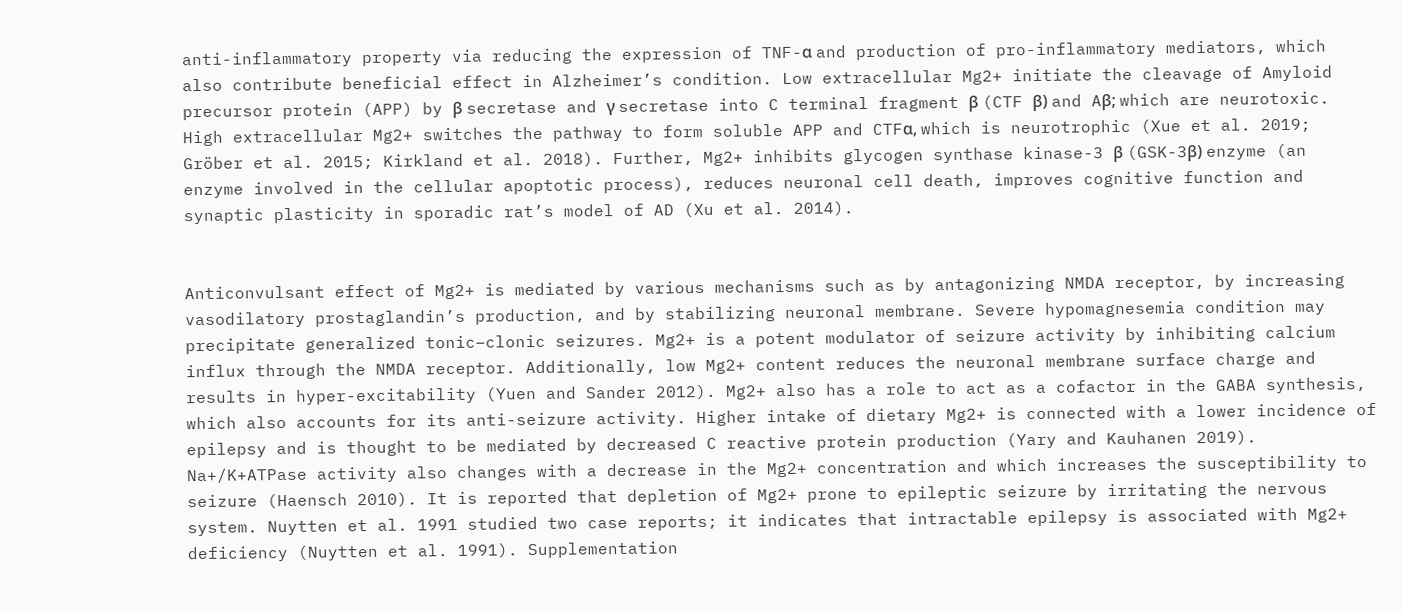anti-inflammatory property via reducing the expression of TNF-α and production of pro-inflammatory mediators, which also contribute beneficial effect in Alzheimer’s condition. Low extracellular Mg2+ initiate the cleavage of Amyloid precursor protein (APP) by β secretase and γ secretase into C terminal fragment β (CTF β) and Aβ; which are neurotoxic. High extracellular Mg2+ switches the pathway to form soluble APP and CTFα, which is neurotrophic (Xue et al. 2019; Gröber et al. 2015; Kirkland et al. 2018). Further, Mg2+ inhibits glycogen synthase kinase-3 β (GSK-3β) enzyme (an enzyme involved in the cellular apoptotic process), reduces neuronal cell death, improves cognitive function and synaptic plasticity in sporadic rat’s model of AD (Xu et al. 2014).


Anticonvulsant effect of Mg2+ is mediated by various mechanisms such as by antagonizing NMDA receptor, by increasing vasodilatory prostaglandin’s production, and by stabilizing neuronal membrane. Severe hypomagnesemia condition may precipitate generalized tonic–clonic seizures. Mg2+ is a potent modulator of seizure activity by inhibiting calcium influx through the NMDA receptor. Additionally, low Mg2+ content reduces the neuronal membrane surface charge and results in hyper-excitability (Yuen and Sander 2012). Mg2+ also has a role to act as a cofactor in the GABA synthesis, which also accounts for its anti-seizure activity. Higher intake of dietary Mg2+ is connected with a lower incidence of epilepsy and is thought to be mediated by decreased C reactive protein production (Yary and Kauhanen 2019). Na+/K+ATPase activity also changes with a decrease in the Mg2+ concentration and which increases the susceptibility to seizure (Haensch 2010). It is reported that depletion of Mg2+ prone to epileptic seizure by irritating the nervous system. Nuytten et al. 1991 studied two case reports; it indicates that intractable epilepsy is associated with Mg2+ deficiency (Nuytten et al. 1991). Supplementation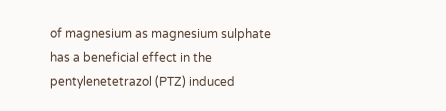of magnesium as magnesium sulphate has a beneficial effect in the pentylenetetrazol (PTZ) induced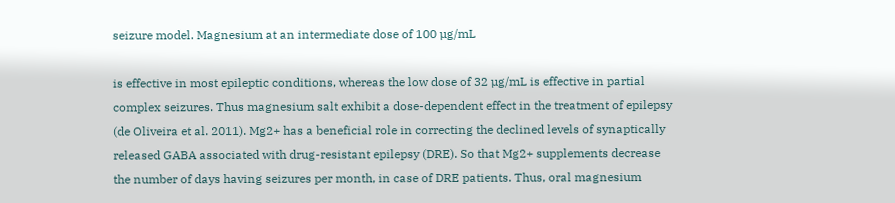seizure model. Magnesium at an intermediate dose of 100 µg/mL

is effective in most epileptic conditions, whereas the low dose of 32 µg/mL is effective in partial complex seizures. Thus magnesium salt exhibit a dose-dependent effect in the treatment of epilepsy (de Oliveira et al. 2011). Mg2+ has a beneficial role in correcting the declined levels of synaptically released GABA associated with drug-resistant epilepsy (DRE). So that Mg2+ supplements decrease the number of days having seizures per month, in case of DRE patients. Thus, oral magnesium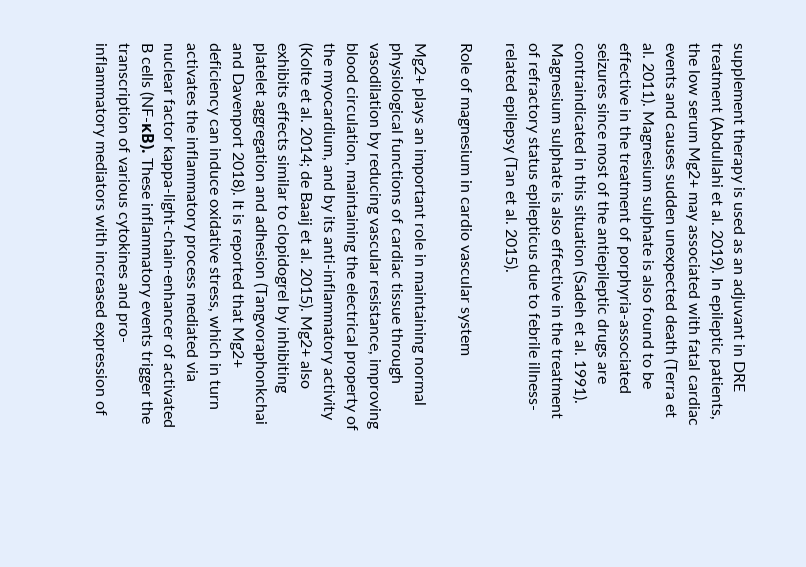supplement therapy is used as an adjuvant in DRE treatment (Abdullahi et al. 2019). In epileptic patients, the low serum Mg2+ may associated with fatal cardiac events and causes sudden unexpected death (Terra et al. 2011). Magnesium sulphate is also found to be effective in the treatment of porphyria-associated seizures since most of the antiepileptic drugs are contraindicated in this situation (Sadeh et al. 1991). Magnesium sulphate is also effective in the treatment of refractory status epilepticus due to febrile illness-related epilepsy (Tan et al. 2015).

Role of magnesium in cardio vascular system

Mg2+ plays an important role in maintaining normal physiological functions of cardiac tissue through vasodilation by reducing vascular resistance, improving blood circulation, maintaining the electrical property of the myocardium, and by its anti-inflammatory activity (Kolte et al. 2014; de Baaij et al. 2015). Mg2+ also exhibits effects similar to clopidogrel by inhibiting platelet aggregation and adhesion (Tangvoraphonkchai and Davenport 2018). It is reported that Mg2+ deficiency can induce oxidative stress, which in turn activates the inflammatory process mediated via nuclear factor kappa-light-chain-enhancer of activated B cells (NF-κB). These inflammatory events trigger the transcription of various cytokines and pro-inflammatory mediators with increased expression of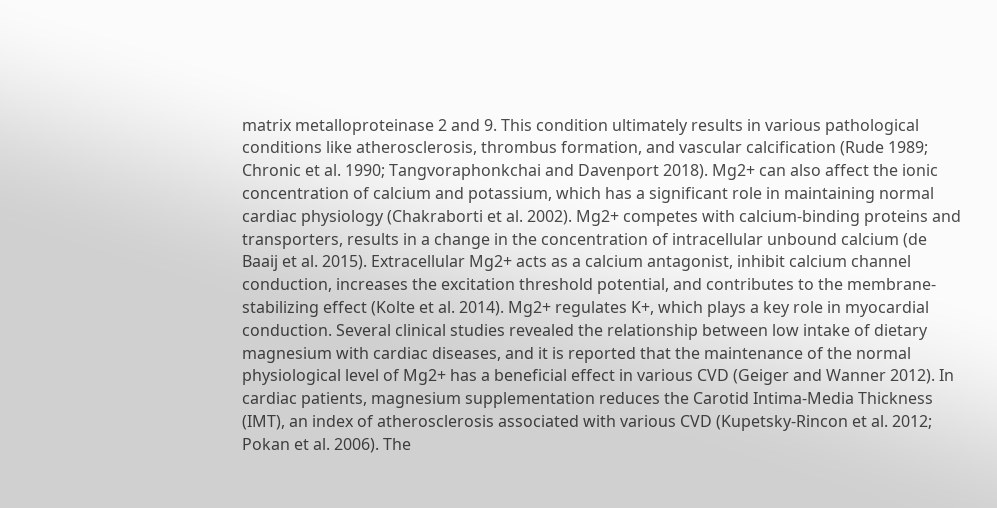matrix metalloproteinase 2 and 9. This condition ultimately results in various pathological conditions like atherosclerosis, thrombus formation, and vascular calcification (Rude 1989; Chronic et al. 1990; Tangvoraphonkchai and Davenport 2018). Mg2+ can also affect the ionic concentration of calcium and potassium, which has a significant role in maintaining normal cardiac physiology (Chakraborti et al. 2002). Mg2+ competes with calcium-binding proteins and transporters, results in a change in the concentration of intracellular unbound calcium (de Baaij et al. 2015). Extracellular Mg2+ acts as a calcium antagonist, inhibit calcium channel conduction, increases the excitation threshold potential, and contributes to the membrane-stabilizing effect (Kolte et al. 2014). Mg2+ regulates K+, which plays a key role in myocardial conduction. Several clinical studies revealed the relationship between low intake of dietary magnesium with cardiac diseases, and it is reported that the maintenance of the normal physiological level of Mg2+ has a beneficial effect in various CVD (Geiger and Wanner 2012). In cardiac patients, magnesium supplementation reduces the Carotid Intima-Media Thickness (IMT), an index of atherosclerosis associated with various CVD (Kupetsky-Rincon et al. 2012; Pokan et al. 2006). The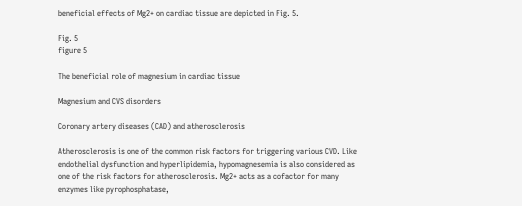beneficial effects of Mg2+ on cardiac tissue are depicted in Fig. 5.

Fig. 5
figure 5

The beneficial role of magnesium in cardiac tissue

Magnesium and CVS disorders

Coronary artery diseases (CAD) and atherosclerosis

Atherosclerosis is one of the common risk factors for triggering various CVD. Like endothelial dysfunction and hyperlipidemia, hypomagnesemia is also considered as one of the risk factors for atherosclerosis. Mg2+ acts as a cofactor for many enzymes like pyrophosphatase,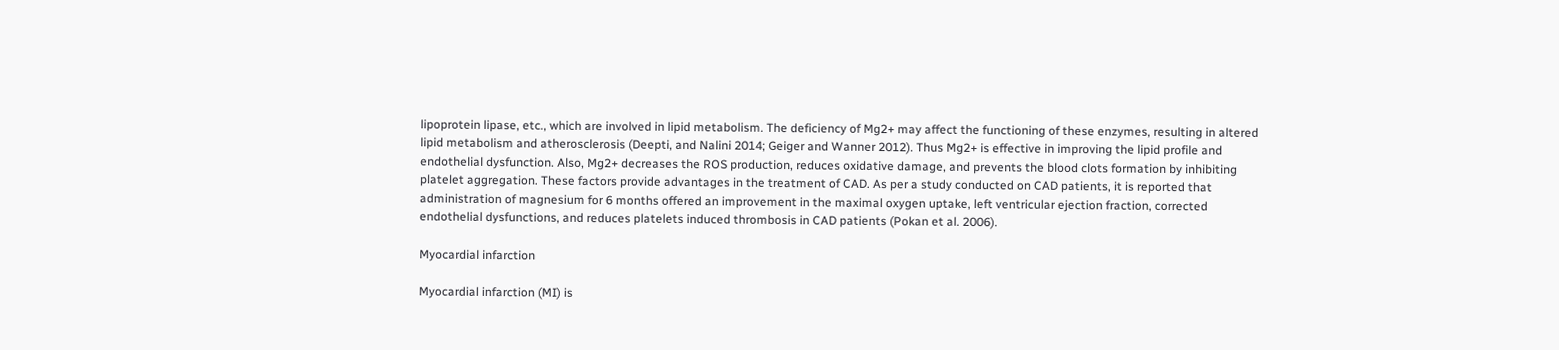lipoprotein lipase, etc., which are involved in lipid metabolism. The deficiency of Mg2+ may affect the functioning of these enzymes, resulting in altered lipid metabolism and atherosclerosis (Deepti, and Nalini 2014; Geiger and Wanner 2012). Thus Mg2+ is effective in improving the lipid profile and endothelial dysfunction. Also, Mg2+ decreases the ROS production, reduces oxidative damage, and prevents the blood clots formation by inhibiting platelet aggregation. These factors provide advantages in the treatment of CAD. As per a study conducted on CAD patients, it is reported that administration of magnesium for 6 months offered an improvement in the maximal oxygen uptake, left ventricular ejection fraction, corrected endothelial dysfunctions, and reduces platelets induced thrombosis in CAD patients (Pokan et al. 2006).

Myocardial infarction

Myocardial infarction (MI) is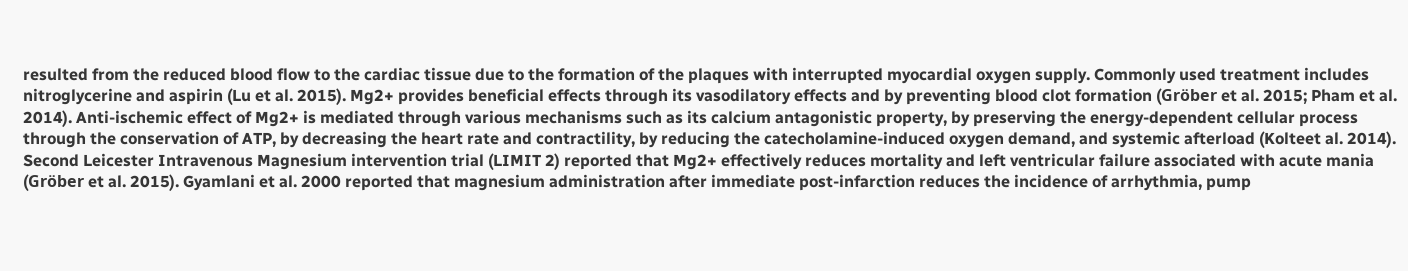resulted from the reduced blood flow to the cardiac tissue due to the formation of the plaques with interrupted myocardial oxygen supply. Commonly used treatment includes nitroglycerine and aspirin (Lu et al. 2015). Mg2+ provides beneficial effects through its vasodilatory effects and by preventing blood clot formation (Gröber et al. 2015; Pham et al. 2014). Anti-ischemic effect of Mg2+ is mediated through various mechanisms such as its calcium antagonistic property, by preserving the energy-dependent cellular process through the conservation of ATP, by decreasing the heart rate and contractility, by reducing the catecholamine-induced oxygen demand, and systemic afterload (Kolteet al. 2014). Second Leicester Intravenous Magnesium intervention trial (LIMIT 2) reported that Mg2+ effectively reduces mortality and left ventricular failure associated with acute mania (Gröber et al. 2015). Gyamlani et al. 2000 reported that magnesium administration after immediate post-infarction reduces the incidence of arrhythmia, pump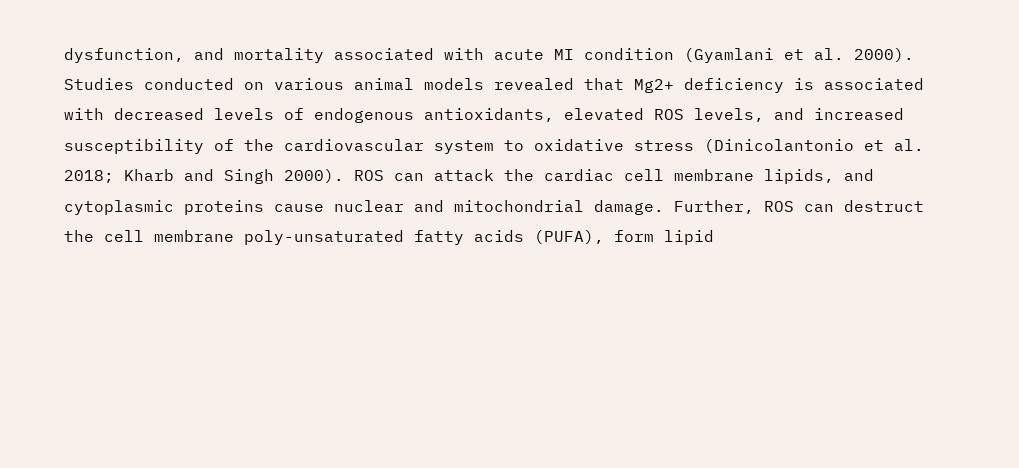dysfunction, and mortality associated with acute MI condition (Gyamlani et al. 2000). Studies conducted on various animal models revealed that Mg2+ deficiency is associated with decreased levels of endogenous antioxidants, elevated ROS levels, and increased susceptibility of the cardiovascular system to oxidative stress (Dinicolantonio et al. 2018; Kharb and Singh 2000). ROS can attack the cardiac cell membrane lipids, and cytoplasmic proteins cause nuclear and mitochondrial damage. Further, ROS can destruct the cell membrane poly-unsaturated fatty acids (PUFA), form lipid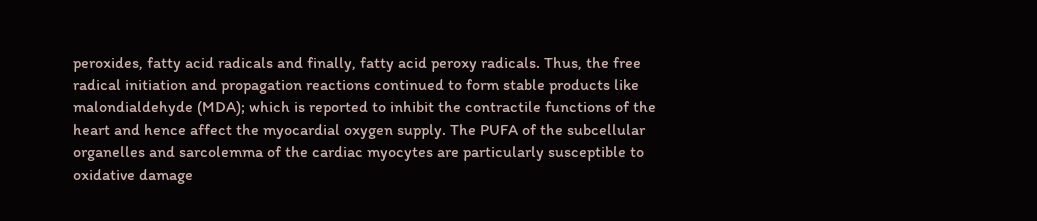peroxides, fatty acid radicals and finally, fatty acid peroxy radicals. Thus, the free radical initiation and propagation reactions continued to form stable products like malondialdehyde (MDA); which is reported to inhibit the contractile functions of the heart and hence affect the myocardial oxygen supply. The PUFA of the subcellular organelles and sarcolemma of the cardiac myocytes are particularly susceptible to oxidative damage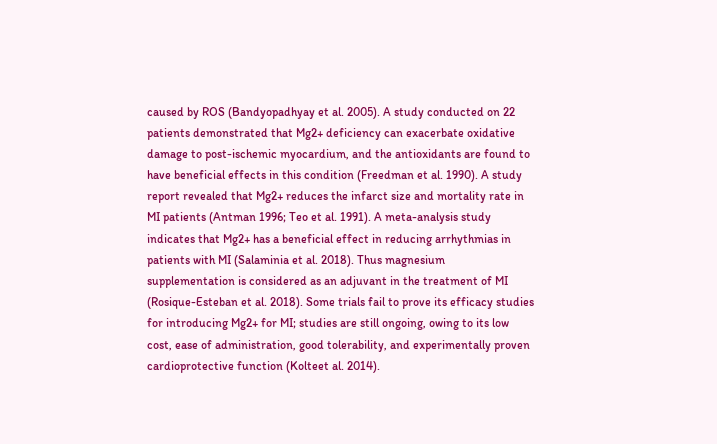caused by ROS (Bandyopadhyay et al. 2005). A study conducted on 22 patients demonstrated that Mg2+ deficiency can exacerbate oxidative damage to post-ischemic myocardium, and the antioxidants are found to have beneficial effects in this condition (Freedman et al. 1990). A study report revealed that Mg2+ reduces the infarct size and mortality rate in MI patients (Antman 1996; Teo et al. 1991). A meta-analysis study indicates that Mg2+ has a beneficial effect in reducing arrhythmias in patients with MI (Salaminia et al. 2018). Thus magnesium supplementation is considered as an adjuvant in the treatment of MI (Rosique-Esteban et al. 2018). Some trials fail to prove its efficacy studies for introducing Mg2+ for MI; studies are still ongoing, owing to its low cost, ease of administration, good tolerability, and experimentally proven cardioprotective function (Kolteet al. 2014).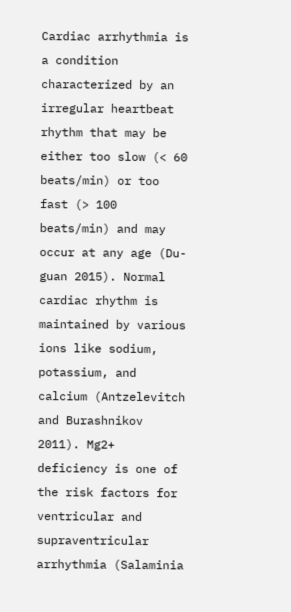Cardiac arrhythmia is a condition characterized by an irregular heartbeat rhythm that may be either too slow (< 60 beats/min) or too fast (> 100 beats/min) and may occur at any age (Du-guan 2015). Normal cardiac rhythm is maintained by various ions like sodium, potassium, and calcium (Antzelevitch and Burashnikov 2011). Mg2+ deficiency is one of the risk factors for ventricular and supraventricular arrhythmia (Salaminia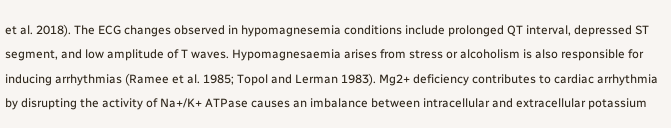et al. 2018). The ECG changes observed in hypomagnesemia conditions include prolonged QT interval, depressed ST segment, and low amplitude of T waves. Hypomagnesaemia arises from stress or alcoholism is also responsible for inducing arrhythmias (Ramee et al. 1985; Topol and Lerman 1983). Mg2+ deficiency contributes to cardiac arrhythmia by disrupting the activity of Na+/K+ ATPase causes an imbalance between intracellular and extracellular potassium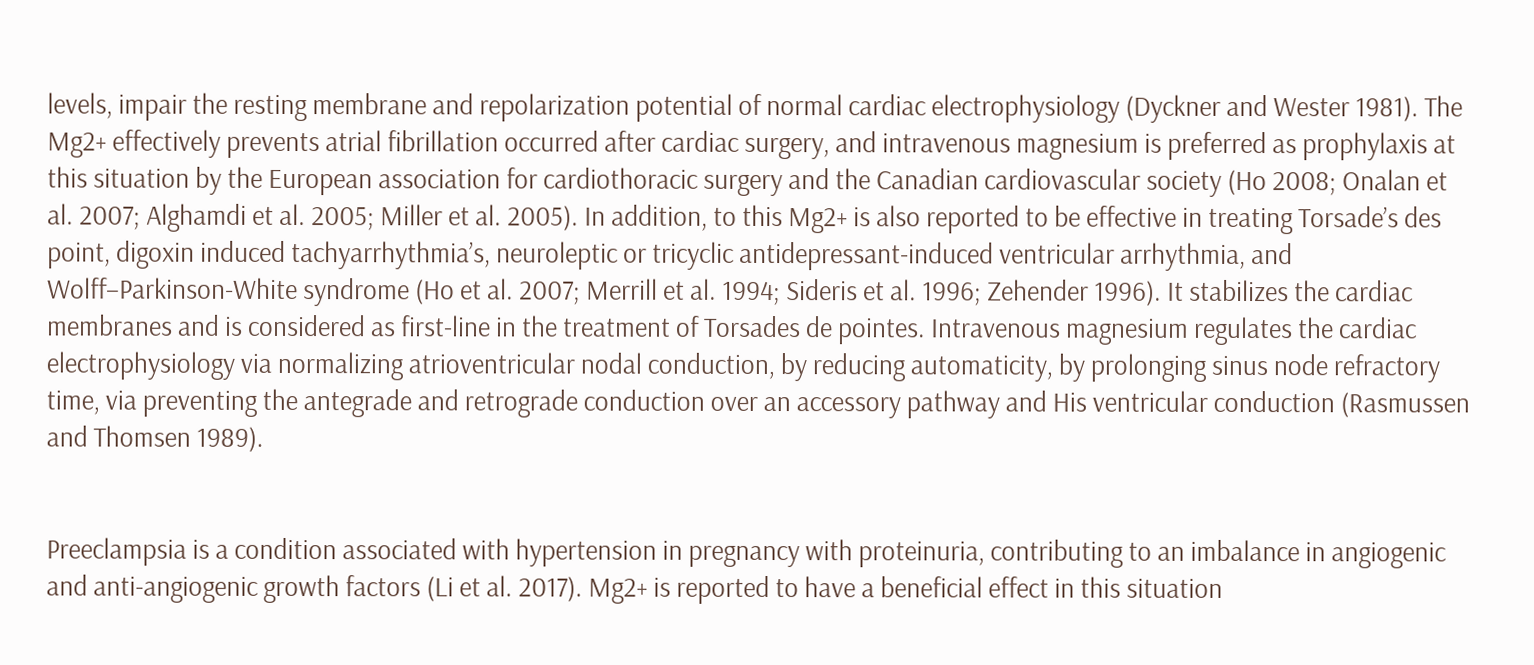levels, impair the resting membrane and repolarization potential of normal cardiac electrophysiology (Dyckner and Wester 1981). The Mg2+ effectively prevents atrial fibrillation occurred after cardiac surgery, and intravenous magnesium is preferred as prophylaxis at this situation by the European association for cardiothoracic surgery and the Canadian cardiovascular society (Ho 2008; Onalan et al. 2007; Alghamdi et al. 2005; Miller et al. 2005). In addition, to this Mg2+ is also reported to be effective in treating Torsade’s des point, digoxin induced tachyarrhythmia’s, neuroleptic or tricyclic antidepressant-induced ventricular arrhythmia, and Wolff–Parkinson-White syndrome (Ho et al. 2007; Merrill et al. 1994; Sideris et al. 1996; Zehender 1996). It stabilizes the cardiac membranes and is considered as first-line in the treatment of Torsades de pointes. Intravenous magnesium regulates the cardiac electrophysiology via normalizing atrioventricular nodal conduction, by reducing automaticity, by prolonging sinus node refractory time, via preventing the antegrade and retrograde conduction over an accessory pathway and His ventricular conduction (Rasmussen and Thomsen 1989).


Preeclampsia is a condition associated with hypertension in pregnancy with proteinuria, contributing to an imbalance in angiogenic and anti-angiogenic growth factors (Li et al. 2017). Mg2+ is reported to have a beneficial effect in this situation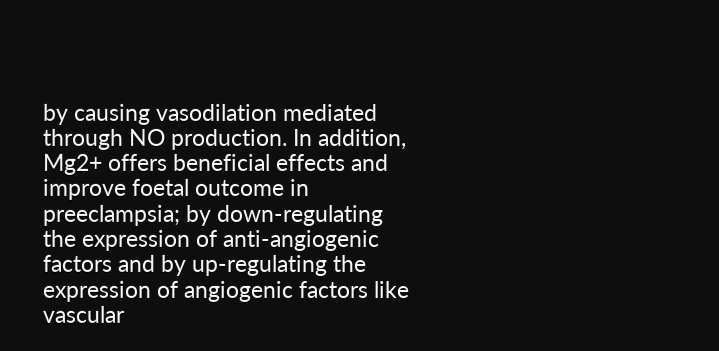by causing vasodilation mediated through NO production. In addition, Mg2+ offers beneficial effects and improve foetal outcome in preeclampsia; by down-regulating the expression of anti-angiogenic factors and by up-regulating the expression of angiogenic factors like vascular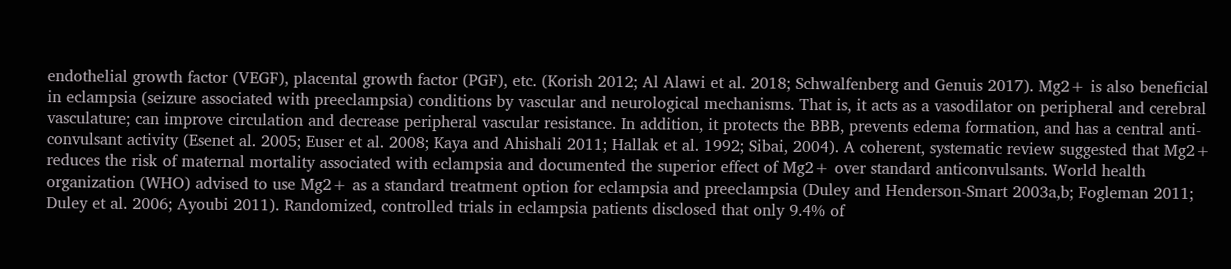endothelial growth factor (VEGF), placental growth factor (PGF), etc. (Korish 2012; Al Alawi et al. 2018; Schwalfenberg and Genuis 2017). Mg2+ is also beneficial in eclampsia (seizure associated with preeclampsia) conditions by vascular and neurological mechanisms. That is, it acts as a vasodilator on peripheral and cerebral vasculature; can improve circulation and decrease peripheral vascular resistance. In addition, it protects the BBB, prevents edema formation, and has a central anti-convulsant activity (Esenet al. 2005; Euser et al. 2008; Kaya and Ahishali 2011; Hallak et al. 1992; Sibai, 2004). A coherent, systematic review suggested that Mg2+ reduces the risk of maternal mortality associated with eclampsia and documented the superior effect of Mg2+ over standard anticonvulsants. World health organization (WHO) advised to use Mg2+ as a standard treatment option for eclampsia and preeclampsia (Duley and Henderson-Smart 2003a,b; Fogleman 2011; Duley et al. 2006; Ayoubi 2011). Randomized, controlled trials in eclampsia patients disclosed that only 9.4% of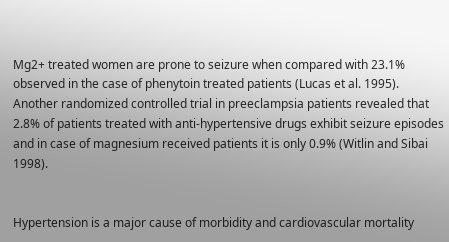Mg2+ treated women are prone to seizure when compared with 23.1% observed in the case of phenytoin treated patients (Lucas et al. 1995). Another randomized controlled trial in preeclampsia patients revealed that 2.8% of patients treated with anti-hypertensive drugs exhibit seizure episodes and in case of magnesium received patients it is only 0.9% (Witlin and Sibai 1998).


Hypertension is a major cause of morbidity and cardiovascular mortality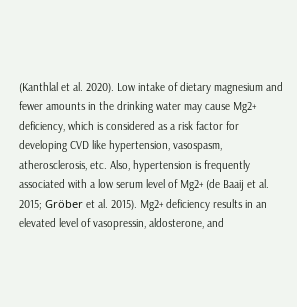(Kanthlal et al. 2020). Low intake of dietary magnesium and fewer amounts in the drinking water may cause Mg2+ deficiency, which is considered as a risk factor for developing CVD like hypertension, vasospasm, atherosclerosis, etc. Also, hypertension is frequently associated with a low serum level of Mg2+ (de Baaij et al. 2015; Gröber et al. 2015). Mg2+ deficiency results in an elevated level of vasopressin, aldosterone, and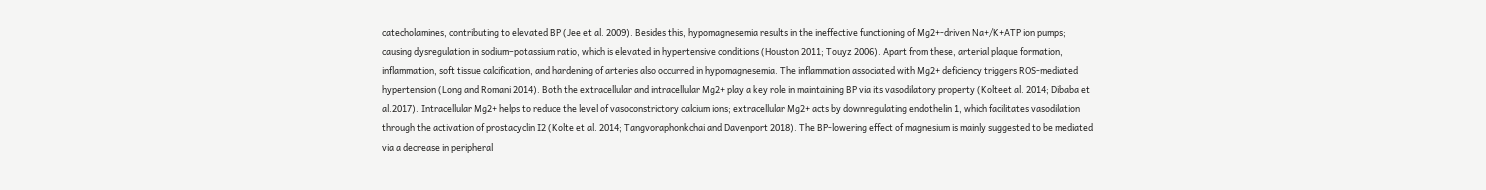catecholamines, contributing to elevated BP (Jee et al. 2009). Besides this, hypomagnesemia results in the ineffective functioning of Mg2+-driven Na+/K+ATP ion pumps; causing dysregulation in sodium–potassium ratio, which is elevated in hypertensive conditions (Houston 2011; Touyz 2006). Apart from these, arterial plaque formation, inflammation, soft tissue calcification, and hardening of arteries also occurred in hypomagnesemia. The inflammation associated with Mg2+ deficiency triggers ROS-mediated hypertension (Long and Romani 2014). Both the extracellular and intracellular Mg2+ play a key role in maintaining BP via its vasodilatory property (Kolteet al. 2014; Dibaba et al.2017). Intracellular Mg2+ helps to reduce the level of vasoconstrictory calcium ions; extracellular Mg2+ acts by downregulating endothelin 1, which facilitates vasodilation through the activation of prostacyclin I2 (Kolte et al. 2014; Tangvoraphonkchai and Davenport 2018). The BP-lowering effect of magnesium is mainly suggested to be mediated via a decrease in peripheral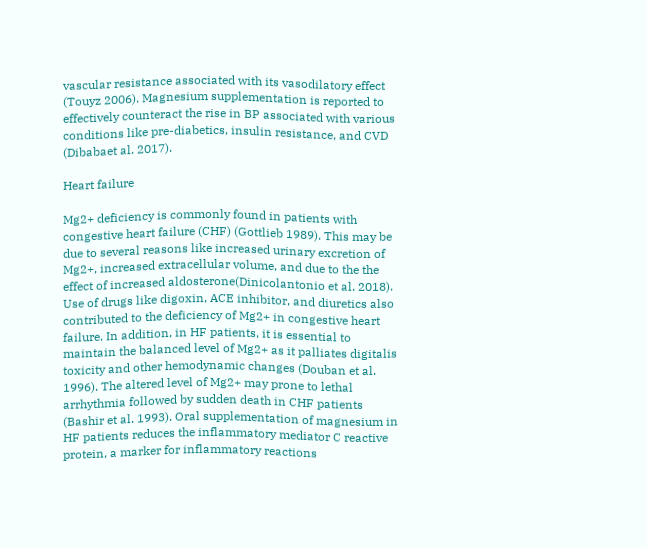vascular resistance associated with its vasodilatory effect (Touyz 2006). Magnesium supplementation is reported to effectively counteract the rise in BP associated with various conditions like pre-diabetics, insulin resistance, and CVD (Dibabaet al. 2017).

Heart failure

Mg2+ deficiency is commonly found in patients with congestive heart failure (CHF) (Gottlieb 1989). This may be due to several reasons like increased urinary excretion of Mg2+, increased extracellular volume, and due to the the effect of increased aldosterone(Dinicolantonio et al. 2018). Use of drugs like digoxin, ACE inhibitor, and diuretics also contributed to the deficiency of Mg2+ in congestive heart failure. In addition, in HF patients, it is essential to maintain the balanced level of Mg2+ as it palliates digitalis toxicity and other hemodynamic changes (Douban et al. 1996). The altered level of Mg2+ may prone to lethal arrhythmia followed by sudden death in CHF patients (Bashir et al. 1993). Oral supplementation of magnesium in HF patients reduces the inflammatory mediator C reactive protein, a marker for inflammatory reactions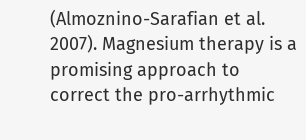(Almoznino-Sarafian et al. 2007). Magnesium therapy is a promising approach to correct the pro-arrhythmic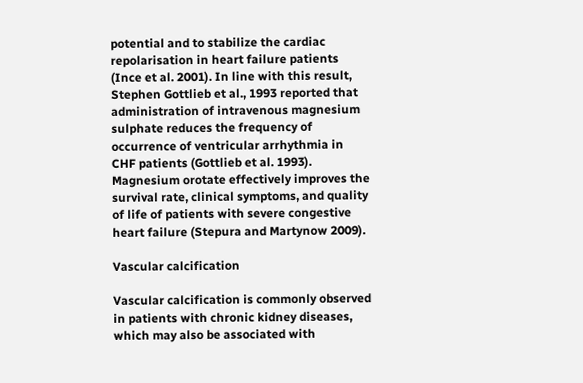potential and to stabilize the cardiac repolarisation in heart failure patients (Ince et al. 2001). In line with this result, Stephen Gottlieb et al., 1993 reported that administration of intravenous magnesium sulphate reduces the frequency of occurrence of ventricular arrhythmia in CHF patients (Gottlieb et al. 1993). Magnesium orotate effectively improves the survival rate, clinical symptoms, and quality of life of patients with severe congestive heart failure (Stepura and Martynow 2009).

Vascular calcification

Vascular calcification is commonly observed in patients with chronic kidney diseases, which may also be associated with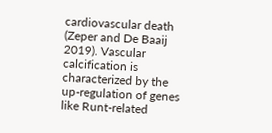cardiovascular death (Zeper and De Baaij 2019). Vascular calcification is characterized by the up-regulation of genes like Runt-related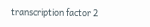transcription factor 2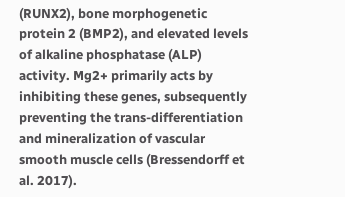(RUNX2), bone morphogenetic protein 2 (BMP2), and elevated levels of alkaline phosphatase (ALP) activity. Mg2+ primarily acts by inhibiting these genes, subsequently preventing the trans-differentiation and mineralization of vascular smooth muscle cells (Bressendorff et al. 2017).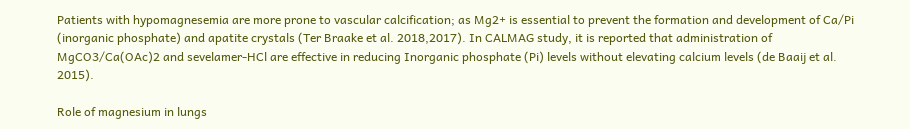Patients with hypomagnesemia are more prone to vascular calcification; as Mg2+ is essential to prevent the formation and development of Ca/Pi (inorganic phosphate) and apatite crystals (Ter Braake et al. 2018,2017). In CALMAG study, it is reported that administration of MgCO3/Ca(OAc)2 and sevelamer-HCl are effective in reducing Inorganic phosphate (Pi) levels without elevating calcium levels (de Baaij et al. 2015).

Role of magnesium in lungs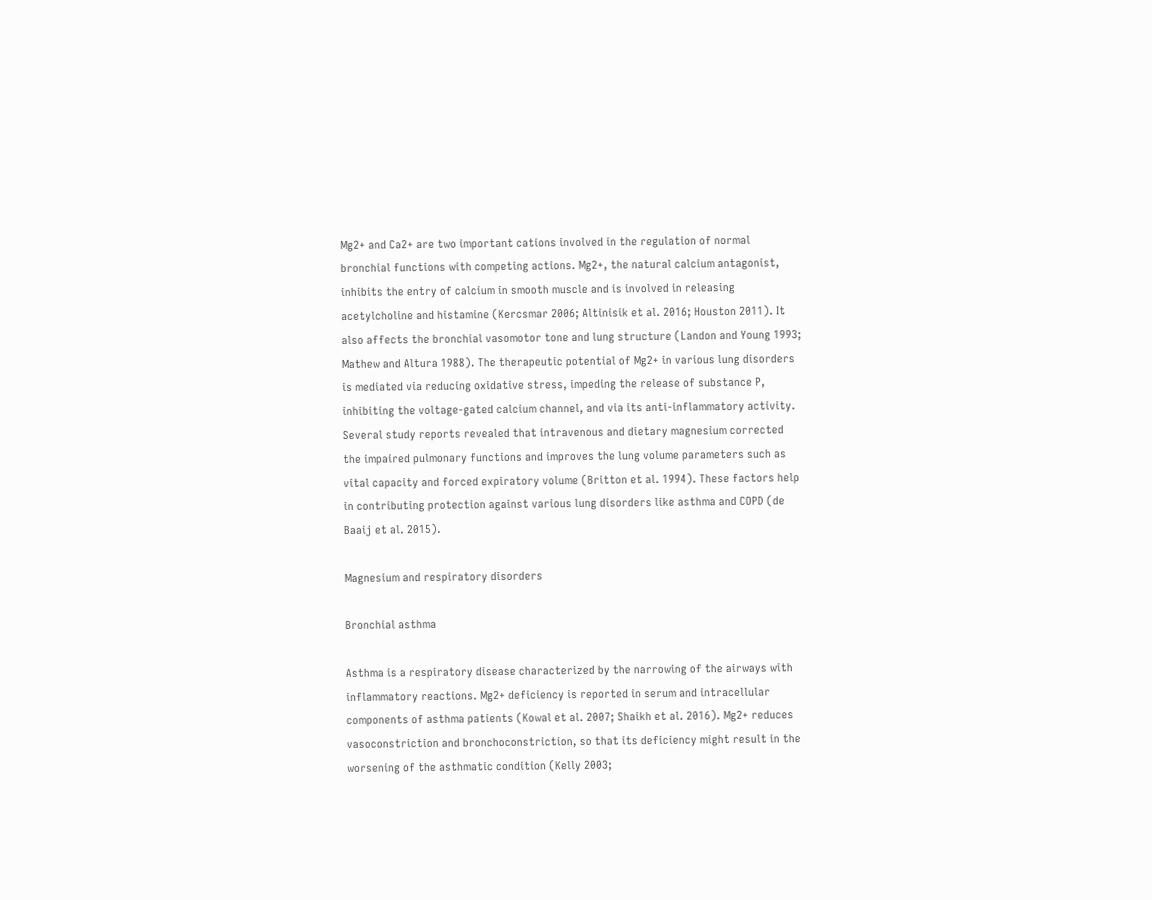Mg2+ and Ca2+ are two important cations involved in the regulation of normal bronchial functions with competing actions. Mg2+, the natural calcium antagonist, inhibits the entry of calcium in smooth muscle and is involved in releasing acetylcholine and histamine (Kercsmar 2006; Altinisik et al. 2016; Houston 2011). It also affects the bronchial vasomotor tone and lung structure (Landon and Young 1993; Mathew and Altura 1988). The therapeutic potential of Mg2+ in various lung disorders is mediated via reducing oxidative stress, impeding the release of substance P, inhibiting the voltage-gated calcium channel, and via its anti-inflammatory activity. Several study reports revealed that intravenous and dietary magnesium corrected the impaired pulmonary functions and improves the lung volume parameters such as vital capacity and forced expiratory volume (Britton et al. 1994). These factors help in contributing protection against various lung disorders like asthma and COPD (de Baaij et al. 2015).

Magnesium and respiratory disorders

Bronchial asthma

Asthma is a respiratory disease characterized by the narrowing of the airways with inflammatory reactions. Mg2+ deficiency is reported in serum and intracellular components of asthma patients (Kowal et al. 2007; Shaikh et al. 2016). Mg2+ reduces vasoconstriction and bronchoconstriction, so that its deficiency might result in the worsening of the asthmatic condition (Kelly 2003;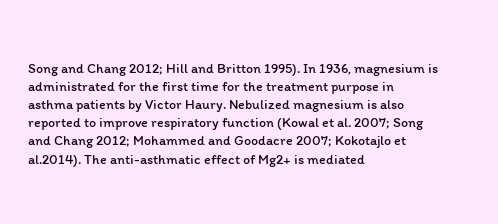Song and Chang 2012; Hill and Britton 1995). In 1936, magnesium is administrated for the first time for the treatment purpose in asthma patients by Victor Haury. Nebulized magnesium is also reported to improve respiratory function (Kowal et al. 2007; Song and Chang 2012; Mohammed and Goodacre 2007; Kokotajlo et al.2014). The anti-asthmatic effect of Mg2+ is mediated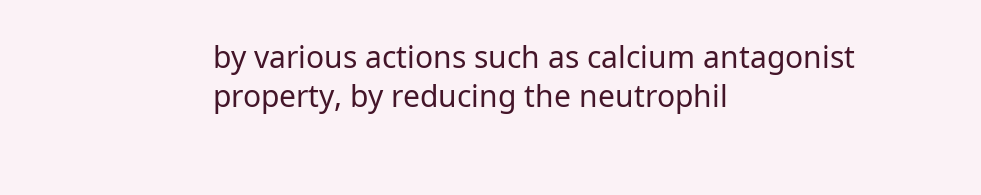by various actions such as calcium antagonist property, by reducing the neutrophil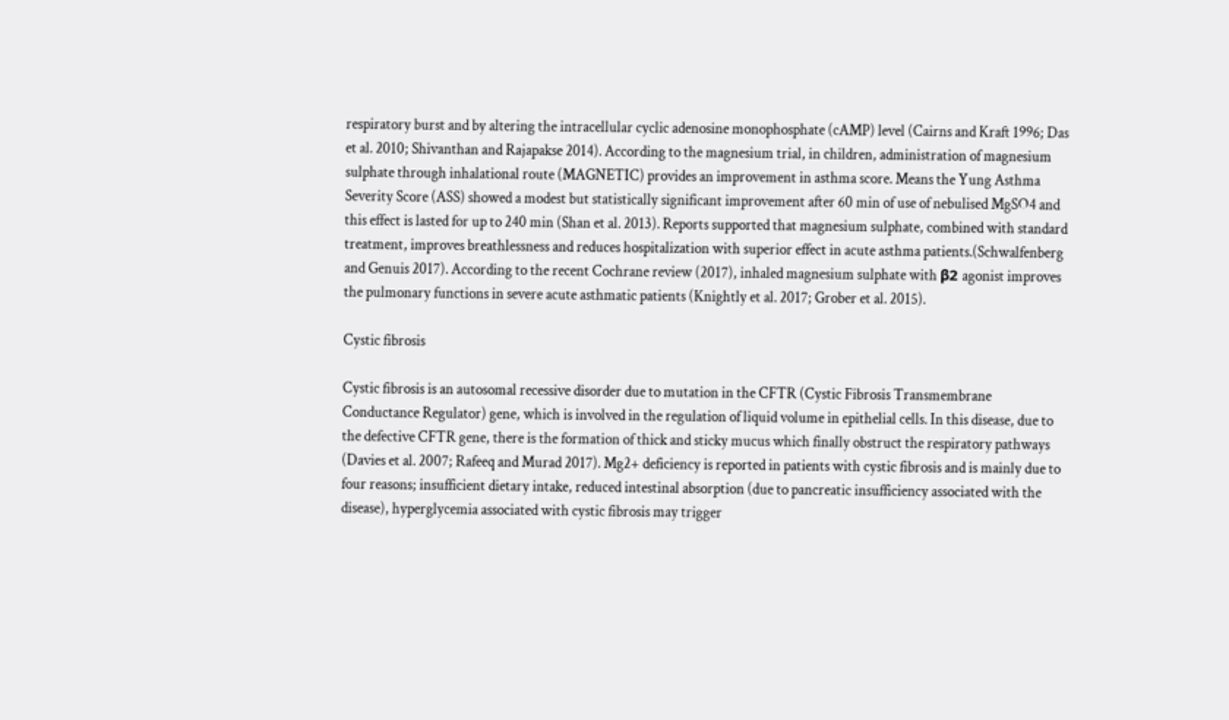respiratory burst and by altering the intracellular cyclic adenosine monophosphate (cAMP) level (Cairns and Kraft 1996; Das et al. 2010; Shivanthan and Rajapakse 2014). According to the magnesium trial, in children, administration of magnesium sulphate through inhalational route (MAGNETIC) provides an improvement in asthma score. Means the Yung Asthma Severity Score (ASS) showed a modest but statistically significant improvement after 60 min of use of nebulised MgSO4 and this effect is lasted for up to 240 min (Shan et al. 2013). Reports supported that magnesium sulphate, combined with standard treatment, improves breathlessness and reduces hospitalization with superior effect in acute asthma patients.(Schwalfenberg and Genuis 2017). According to the recent Cochrane review (2017), inhaled magnesium sulphate with β2 agonist improves the pulmonary functions in severe acute asthmatic patients (Knightly et al. 2017; Grober et al. 2015).

Cystic fibrosis

Cystic fibrosis is an autosomal recessive disorder due to mutation in the CFTR (Cystic Fibrosis Transmembrane Conductance Regulator) gene, which is involved in the regulation of liquid volume in epithelial cells. In this disease, due to the defective CFTR gene, there is the formation of thick and sticky mucus which finally obstruct the respiratory pathways (Davies et al. 2007; Rafeeq and Murad 2017). Mg2+ deficiency is reported in patients with cystic fibrosis and is mainly due to four reasons; insufficient dietary intake, reduced intestinal absorption (due to pancreatic insufficiency associated with the disease), hyperglycemia associated with cystic fibrosis may trigger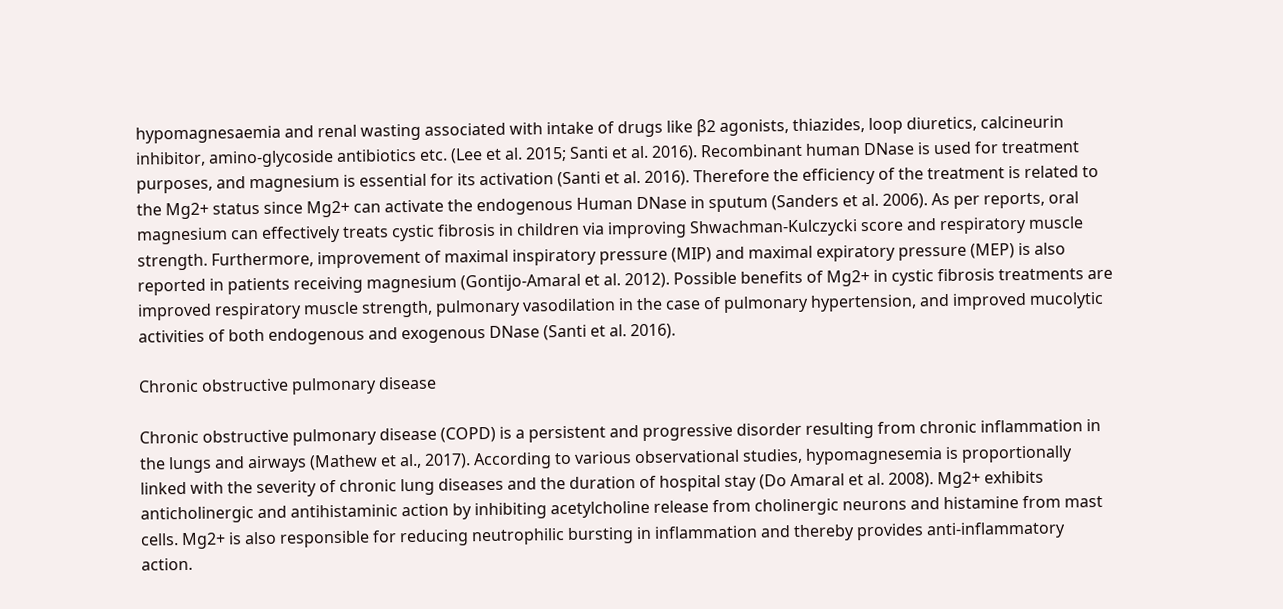hypomagnesaemia and renal wasting associated with intake of drugs like β2 agonists, thiazides, loop diuretics, calcineurin inhibitor, amino-glycoside antibiotics etc. (Lee et al. 2015; Santi et al. 2016). Recombinant human DNase is used for treatment purposes, and magnesium is essential for its activation (Santi et al. 2016). Therefore the efficiency of the treatment is related to the Mg2+ status since Mg2+ can activate the endogenous Human DNase in sputum (Sanders et al. 2006). As per reports, oral magnesium can effectively treats cystic fibrosis in children via improving Shwachman-Kulczycki score and respiratory muscle strength. Furthermore, improvement of maximal inspiratory pressure (MIP) and maximal expiratory pressure (MEP) is also reported in patients receiving magnesium (Gontijo-Amaral et al. 2012). Possible benefits of Mg2+ in cystic fibrosis treatments are improved respiratory muscle strength, pulmonary vasodilation in the case of pulmonary hypertension, and improved mucolytic activities of both endogenous and exogenous DNase (Santi et al. 2016).

Chronic obstructive pulmonary disease

Chronic obstructive pulmonary disease (COPD) is a persistent and progressive disorder resulting from chronic inflammation in the lungs and airways (Mathew et al., 2017). According to various observational studies, hypomagnesemia is proportionally linked with the severity of chronic lung diseases and the duration of hospital stay (Do Amaral et al. 2008). Mg2+ exhibits anticholinergic and antihistaminic action by inhibiting acetylcholine release from cholinergic neurons and histamine from mast cells. Mg2+ is also responsible for reducing neutrophilic bursting in inflammation and thereby provides anti-inflammatory action.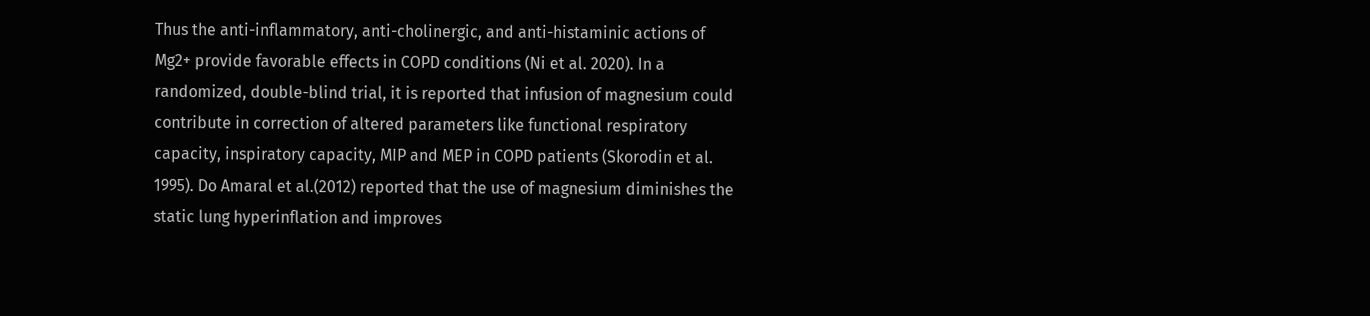Thus the anti-inflammatory, anti-cholinergic, and anti-histaminic actions of Mg2+ provide favorable effects in COPD conditions (Ni et al. 2020). In a randomized, double-blind trial, it is reported that infusion of magnesium could contribute in correction of altered parameters like functional respiratory capacity, inspiratory capacity, MIP and MEP in COPD patients (Skorodin et al. 1995). Do Amaral et al.(2012) reported that the use of magnesium diminishes the static lung hyperinflation and improves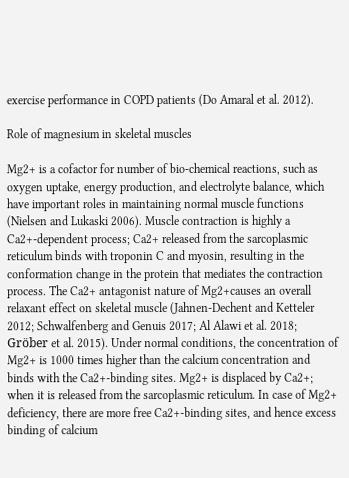exercise performance in COPD patients (Do Amaral et al. 2012).

Role of magnesium in skeletal muscles

Mg2+ is a cofactor for number of bio-chemical reactions, such as oxygen uptake, energy production, and electrolyte balance, which have important roles in maintaining normal muscle functions (Nielsen and Lukaski 2006). Muscle contraction is highly a Ca2+-dependent process; Ca2+ released from the sarcoplasmic reticulum binds with troponin C and myosin, resulting in the conformation change in the protein that mediates the contraction process. The Ca2+ antagonist nature of Mg2+causes an overall relaxant effect on skeletal muscle (Jahnen-Dechent and Ketteler 2012; Schwalfenberg and Genuis 2017; Al Alawi et al. 2018; Gröber et al. 2015). Under normal conditions, the concentration of Mg2+ is 1000 times higher than the calcium concentration and binds with the Ca2+-binding sites. Mg2+ is displaced by Ca2+; when it is released from the sarcoplasmic reticulum. In case of Mg2+ deficiency, there are more free Ca2+-binding sites, and hence excess binding of calcium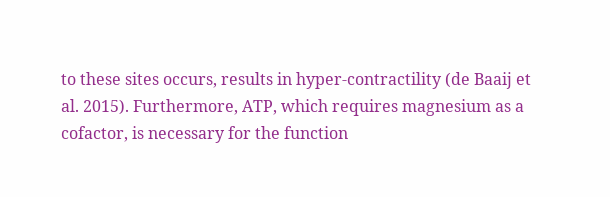to these sites occurs, results in hyper-contractility (de Baaij et al. 2015). Furthermore, ATP, which requires magnesium as a cofactor, is necessary for the function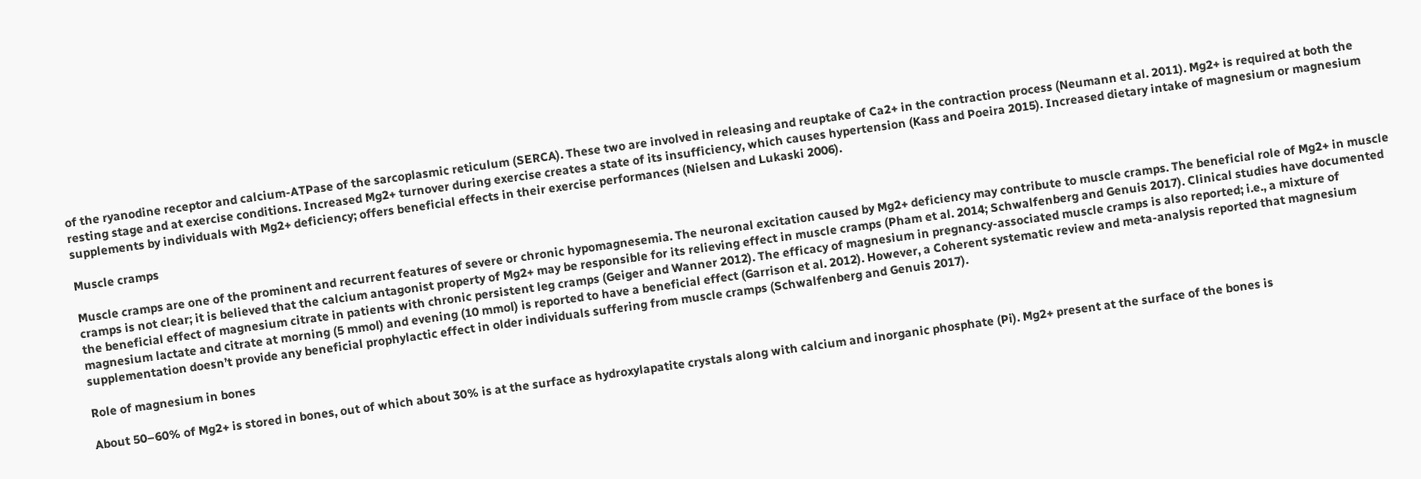of the ryanodine receptor and calcium-ATPase of the sarcoplasmic reticulum (SERCA). These two are involved in releasing and reuptake of Ca2+ in the contraction process (Neumann et al. 2011). Mg2+ is required at both the resting stage and at exercise conditions. Increased Mg2+ turnover during exercise creates a state of its insufficiency, which causes hypertension (Kass and Poeira 2015). Increased dietary intake of magnesium or magnesium supplements by individuals with Mg2+ deficiency; offers beneficial effects in their exercise performances (Nielsen and Lukaski 2006).

Muscle cramps

Muscle cramps are one of the prominent and recurrent features of severe or chronic hypomagnesemia. The neuronal excitation caused by Mg2+ deficiency may contribute to muscle cramps. The beneficial role of Mg2+ in muscle cramps is not clear; it is believed that the calcium antagonist property of Mg2+ may be responsible for its relieving effect in muscle cramps (Pham et al. 2014; Schwalfenberg and Genuis 2017). Clinical studies have documented the beneficial effect of magnesium citrate in patients with chronic persistent leg cramps (Geiger and Wanner 2012). The efficacy of magnesium in pregnancy-associated muscle cramps is also reported; i.e., a mixture of magnesium lactate and citrate at morning (5 mmol) and evening (10 mmol) is reported to have a beneficial effect (Garrison et al. 2012). However, a Coherent systematic review and meta-analysis reported that magnesium supplementation doesn’t provide any beneficial prophylactic effect in older individuals suffering from muscle cramps (Schwalfenberg and Genuis 2017).

Role of magnesium in bones

About 50–60% of Mg2+ is stored in bones, out of which about 30% is at the surface as hydroxylapatite crystals along with calcium and inorganic phosphate (Pi). Mg2+ present at the surface of the bones is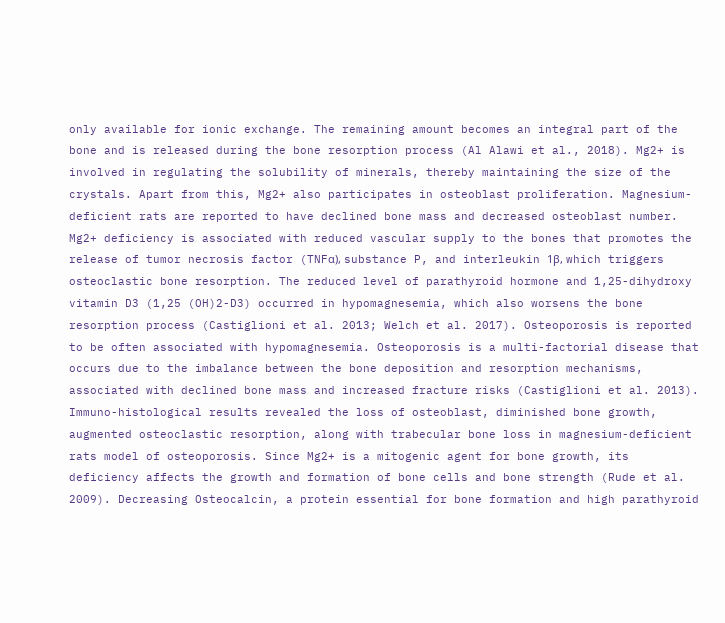only available for ionic exchange. The remaining amount becomes an integral part of the bone and is released during the bone resorption process (Al Alawi et al., 2018). Mg2+ is involved in regulating the solubility of minerals, thereby maintaining the size of the crystals. Apart from this, Mg2+ also participates in osteoblast proliferation. Magnesium-deficient rats are reported to have declined bone mass and decreased osteoblast number. Mg2+ deficiency is associated with reduced vascular supply to the bones that promotes the release of tumor necrosis factor (TNFα), substance P, and interleukin 1β, which triggers osteoclastic bone resorption. The reduced level of parathyroid hormone and 1,25-dihydroxy vitamin D3 (1,25 (OH)2-D3) occurred in hypomagnesemia, which also worsens the bone resorption process (Castiglioni et al. 2013; Welch et al. 2017). Osteoporosis is reported to be often associated with hypomagnesemia. Osteoporosis is a multi-factorial disease that occurs due to the imbalance between the bone deposition and resorption mechanisms, associated with declined bone mass and increased fracture risks (Castiglioni et al. 2013). Immuno-histological results revealed the loss of osteoblast, diminished bone growth, augmented osteoclastic resorption, along with trabecular bone loss in magnesium-deficient rats model of osteoporosis. Since Mg2+ is a mitogenic agent for bone growth, its deficiency affects the growth and formation of bone cells and bone strength (Rude et al. 2009). Decreasing Osteocalcin, a protein essential for bone formation and high parathyroid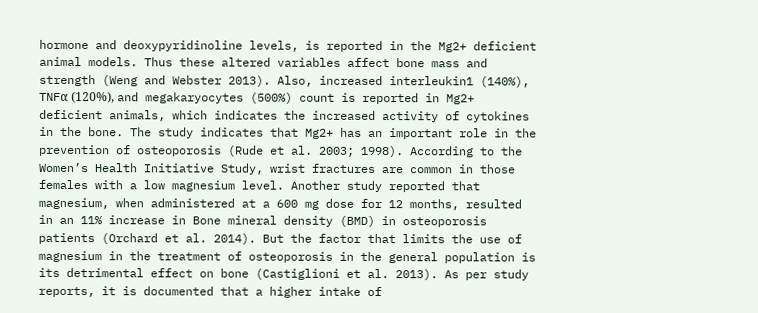hormone and deoxypyridinoline levels, is reported in the Mg2+ deficient animal models. Thus these altered variables affect bone mass and strength (Weng and Webster 2013). Also, increased interleukin1 (140%), TNFα (120%), and megakaryocytes (500%) count is reported in Mg2+ deficient animals, which indicates the increased activity of cytokines in the bone. The study indicates that Mg2+ has an important role in the prevention of osteoporosis (Rude et al. 2003; 1998). According to the Women’s Health Initiative Study, wrist fractures are common in those females with a low magnesium level. Another study reported that magnesium, when administered at a 600 mg dose for 12 months, resulted in an 11% increase in Bone mineral density (BMD) in osteoporosis patients (Orchard et al. 2014). But the factor that limits the use of magnesium in the treatment of osteoporosis in the general population is its detrimental effect on bone (Castiglioni et al. 2013). As per study reports, it is documented that a higher intake of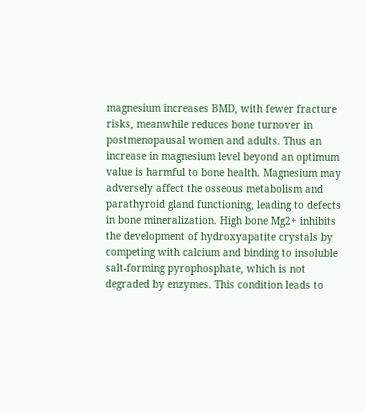magnesium increases BMD, with fewer fracture risks, meanwhile reduces bone turnover in postmenopausal women and adults. Thus an increase in magnesium level beyond an optimum value is harmful to bone health. Magnesium may adversely affect the osseous metabolism and parathyroid gland functioning, leading to defects in bone mineralization. High bone Mg2+ inhibits the development of hydroxyapatite crystals by competing with calcium and binding to insoluble salt-forming pyrophosphate, which is not degraded by enzymes. This condition leads to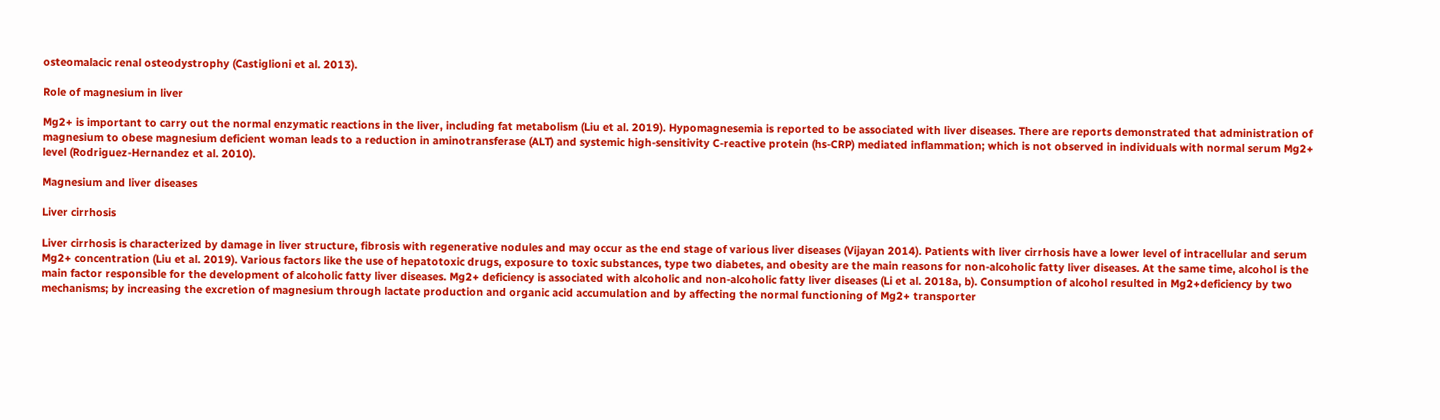osteomalacic renal osteodystrophy (Castiglioni et al. 2013).

Role of magnesium in liver

Mg2+ is important to carry out the normal enzymatic reactions in the liver, including fat metabolism (Liu et al. 2019). Hypomagnesemia is reported to be associated with liver diseases. There are reports demonstrated that administration of magnesium to obese magnesium deficient woman leads to a reduction in aminotransferase (ALT) and systemic high-sensitivity C-reactive protein (hs-CRP) mediated inflammation; which is not observed in individuals with normal serum Mg2+ level (Rodriguez-Hernandez et al. 2010).

Magnesium and liver diseases

Liver cirrhosis

Liver cirrhosis is characterized by damage in liver structure, fibrosis with regenerative nodules and may occur as the end stage of various liver diseases (Vijayan 2014). Patients with liver cirrhosis have a lower level of intracellular and serum Mg2+ concentration (Liu et al. 2019). Various factors like the use of hepatotoxic drugs, exposure to toxic substances, type two diabetes, and obesity are the main reasons for non-alcoholic fatty liver diseases. At the same time, alcohol is the main factor responsible for the development of alcoholic fatty liver diseases. Mg2+ deficiency is associated with alcoholic and non-alcoholic fatty liver diseases (Li et al. 2018a, b). Consumption of alcohol resulted in Mg2+deficiency by two mechanisms; by increasing the excretion of magnesium through lactate production and organic acid accumulation and by affecting the normal functioning of Mg2+ transporter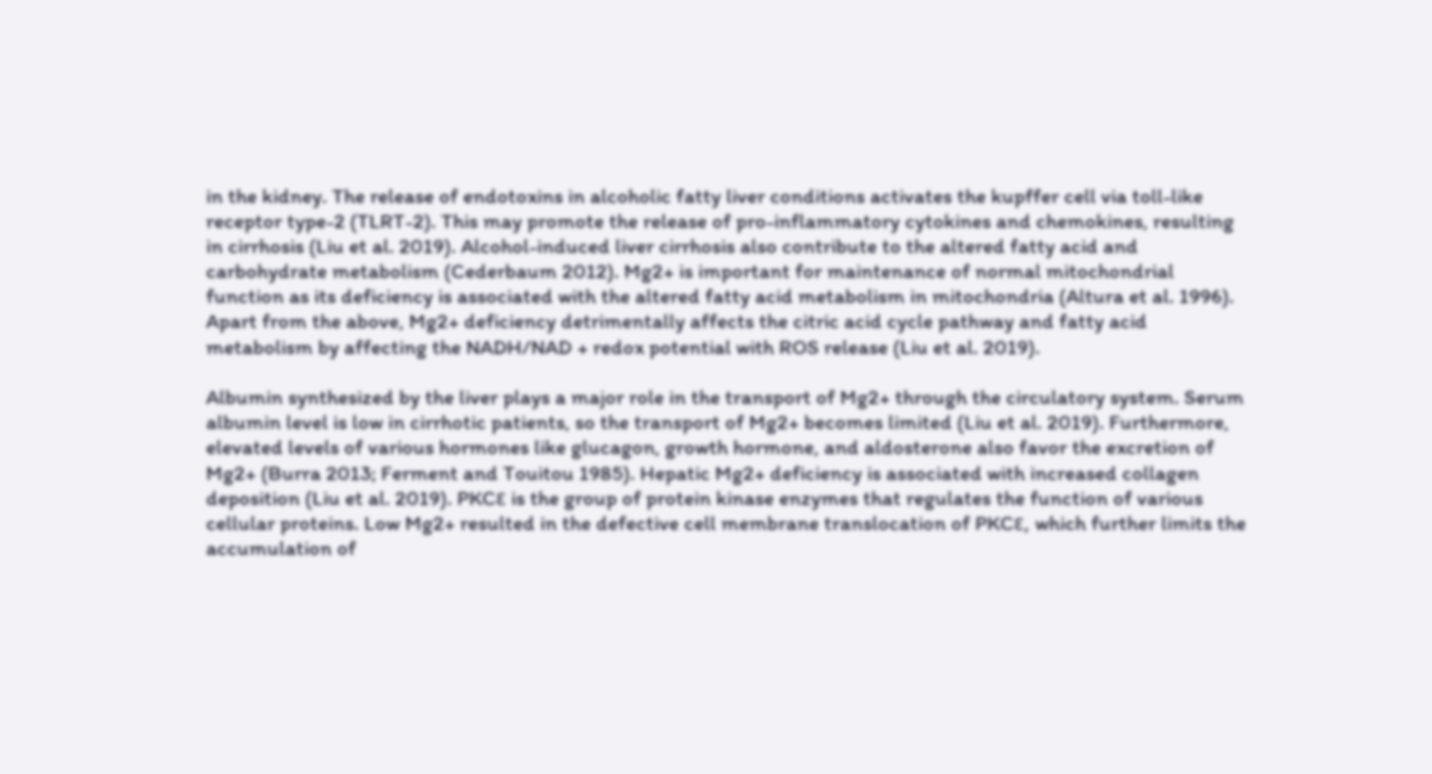in the kidney. The release of endotoxins in alcoholic fatty liver conditions activates the kupffer cell via toll-like receptor type-2 (TLRT-2). This may promote the release of pro-inflammatory cytokines and chemokines, resulting in cirrhosis (Liu et al. 2019). Alcohol-induced liver cirrhosis also contribute to the altered fatty acid and carbohydrate metabolism (Cederbaum 2012). Mg2+ is important for maintenance of normal mitochondrial function as its deficiency is associated with the altered fatty acid metabolism in mitochondria (Altura et al. 1996). Apart from the above, Mg2+ deficiency detrimentally affects the citric acid cycle pathway and fatty acid metabolism by affecting the NADH/NAD + redox potential with ROS release (Liu et al. 2019).

Albumin synthesized by the liver plays a major role in the transport of Mg2+ through the circulatory system. Serum albumin level is low in cirrhotic patients, so the transport of Mg2+ becomes limited (Liu et al. 2019). Furthermore, elevated levels of various hormones like glucagon, growth hormone, and aldosterone also favor the excretion of Mg2+ (Burra 2013; Ferment and Touitou 1985). Hepatic Mg2+ deficiency is associated with increased collagen deposition (Liu et al. 2019). PKCε is the group of protein kinase enzymes that regulates the function of various cellular proteins. Low Mg2+ resulted in the defective cell membrane translocation of PKCε, which further limits the accumulation of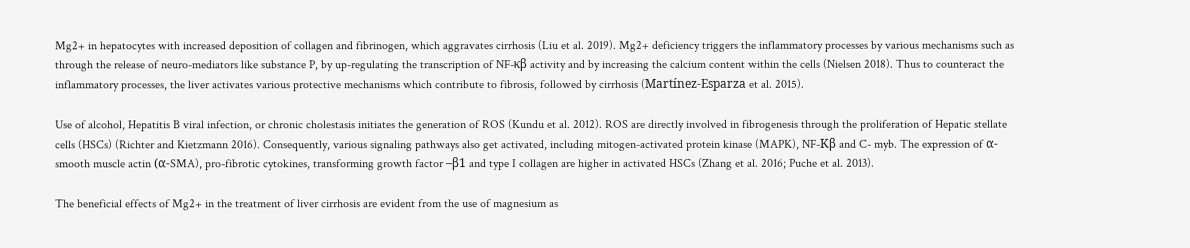Mg2+ in hepatocytes with increased deposition of collagen and fibrinogen, which aggravates cirrhosis (Liu et al. 2019). Mg2+ deficiency triggers the inflammatory processes by various mechanisms such as through the release of neuro-mediators like substance P, by up-regulating the transcription of NF-κβ activity and by increasing the calcium content within the cells (Nielsen 2018). Thus to counteract the inflammatory processes, the liver activates various protective mechanisms which contribute to fibrosis, followed by cirrhosis (Martínez-Esparza et al. 2015).

Use of alcohol, Hepatitis B viral infection, or chronic cholestasis initiates the generation of ROS (Kundu et al. 2012). ROS are directly involved in fibrogenesis through the proliferation of Hepatic stellate cells (HSCs) (Richter and Kietzmann 2016). Consequently, various signaling pathways also get activated, including mitogen-activated protein kinase (MAPK), NF-Κβ and C- myb. The expression of α-smooth muscle actin (α-SMA), pro-fibrotic cytokines, transforming growth factor –β1 and type I collagen are higher in activated HSCs (Zhang et al. 2016; Puche et al. 2013).

The beneficial effects of Mg2+ in the treatment of liver cirrhosis are evident from the use of magnesium as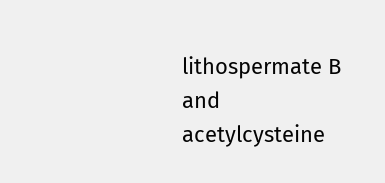lithospermate B and acetylcysteine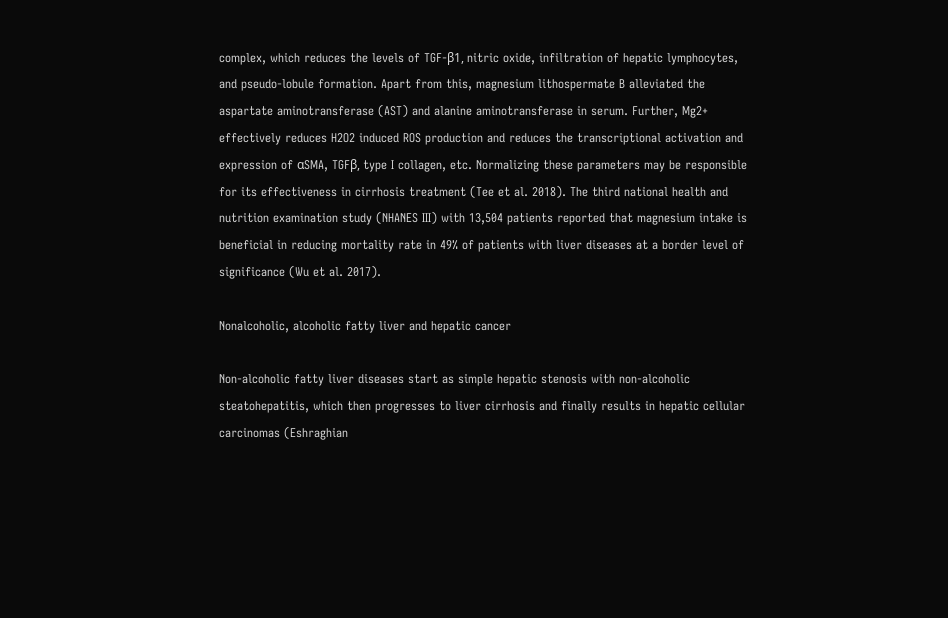complex, which reduces the levels of TGF-β1, nitric oxide, infiltration of hepatic lymphocytes, and pseudo-lobule formation. Apart from this, magnesium lithospermate B alleviated the aspartate aminotransferase (AST) and alanine aminotransferase in serum. Further, Mg2+ effectively reduces H2O2 induced ROS production and reduces the transcriptional activation and expression of αSMA, TGFβ, type I collagen, etc. Normalizing these parameters may be responsible for its effectiveness in cirrhosis treatment (Tee et al. 2018). The third national health and nutrition examination study (NHANES III) with 13,504 patients reported that magnesium intake is beneficial in reducing mortality rate in 49% of patients with liver diseases at a border level of significance (Wu et al. 2017).

Nonalcoholic, alcoholic fatty liver and hepatic cancer

Non-alcoholic fatty liver diseases start as simple hepatic stenosis with non-alcoholic steatohepatitis, which then progresses to liver cirrhosis and finally results in hepatic cellular carcinomas (Eshraghian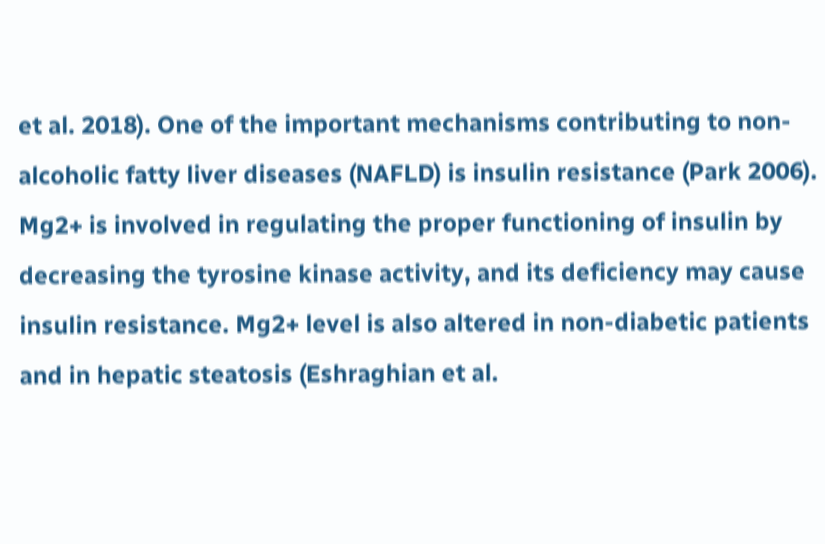et al. 2018). One of the important mechanisms contributing to non-alcoholic fatty liver diseases (NAFLD) is insulin resistance (Park 2006). Mg2+ is involved in regulating the proper functioning of insulin by decreasing the tyrosine kinase activity, and its deficiency may cause insulin resistance. Mg2+ level is also altered in non-diabetic patients and in hepatic steatosis (Eshraghian et al.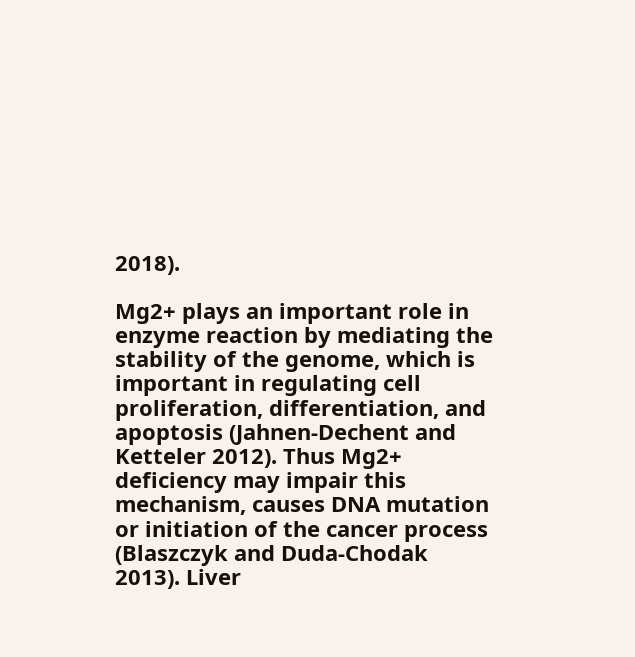2018).

Mg2+ plays an important role in enzyme reaction by mediating the stability of the genome, which is important in regulating cell proliferation, differentiation, and apoptosis (Jahnen-Dechent and Ketteler 2012). Thus Mg2+ deficiency may impair this mechanism, causes DNA mutation or initiation of the cancer process (Blaszczyk and Duda-Chodak 2013). Liver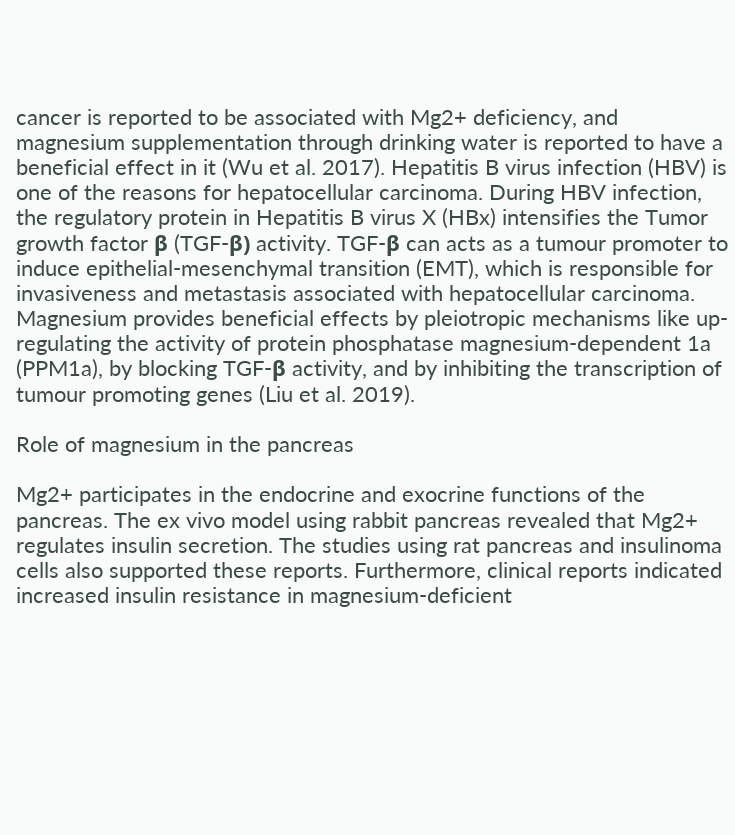cancer is reported to be associated with Mg2+ deficiency, and magnesium supplementation through drinking water is reported to have a beneficial effect in it (Wu et al. 2017). Hepatitis B virus infection (HBV) is one of the reasons for hepatocellular carcinoma. During HBV infection, the regulatory protein in Hepatitis B virus X (HBx) intensifies the Tumor growth factor β (TGF-β) activity. TGF-β can acts as a tumour promoter to induce epithelial-mesenchymal transition (EMT), which is responsible for invasiveness and metastasis associated with hepatocellular carcinoma. Magnesium provides beneficial effects by pleiotropic mechanisms like up-regulating the activity of protein phosphatase magnesium-dependent 1a (PPM1a), by blocking TGF-β activity, and by inhibiting the transcription of tumour promoting genes (Liu et al. 2019).

Role of magnesium in the pancreas

Mg2+ participates in the endocrine and exocrine functions of the pancreas. The ex vivo model using rabbit pancreas revealed that Mg2+ regulates insulin secretion. The studies using rat pancreas and insulinoma cells also supported these reports. Furthermore, clinical reports indicated increased insulin resistance in magnesium-deficient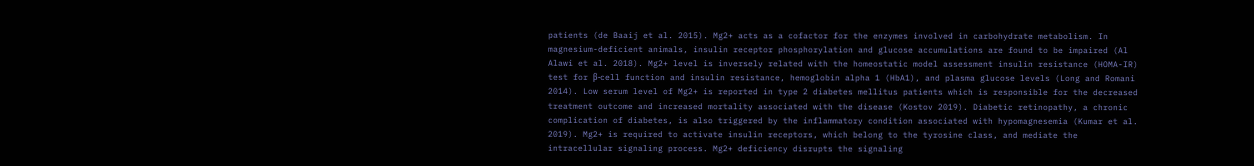patients (de Baaij et al. 2015). Mg2+ acts as a cofactor for the enzymes involved in carbohydrate metabolism. In magnesium-deficient animals, insulin receptor phosphorylation and glucose accumulations are found to be impaired (Al Alawi et al. 2018). Mg2+ level is inversely related with the homeostatic model assessment insulin resistance (HOMA-IR) test for β-cell function and insulin resistance, hemoglobin alpha 1 (HbA1), and plasma glucose levels (Long and Romani 2014). Low serum level of Mg2+ is reported in type 2 diabetes mellitus patients which is responsible for the decreased treatment outcome and increased mortality associated with the disease (Kostov 2019). Diabetic retinopathy, a chronic complication of diabetes, is also triggered by the inflammatory condition associated with hypomagnesemia (Kumar et al. 2019). Mg2+ is required to activate insulin receptors, which belong to the tyrosine class, and mediate the intracellular signaling process. Mg2+ deficiency disrupts the signaling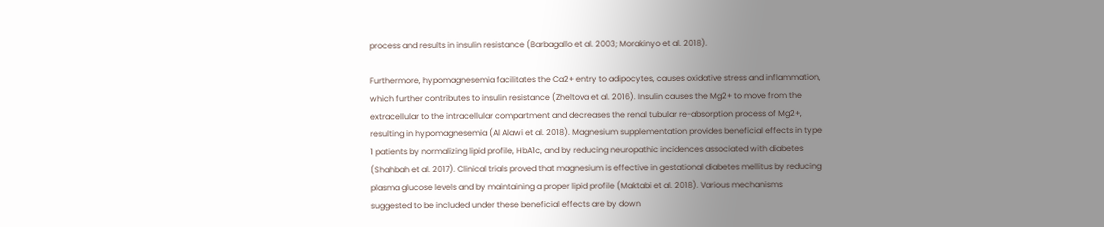process and results in insulin resistance (Barbagallo et al. 2003; Morakinyo et al. 2018).

Furthermore, hypomagnesemia facilitates the Ca2+ entry to adipocytes, causes oxidative stress and inflammation, which further contributes to insulin resistance (Zheltova et al. 2016). Insulin causes the Mg2+ to move from the extracellular to the intracellular compartment and decreases the renal tubular re-absorption process of Mg2+, resulting in hypomagnesemia (Al Alawi et al. 2018). Magnesium supplementation provides beneficial effects in type 1 patients by normalizing lipid profile, HbA1c, and by reducing neuropathic incidences associated with diabetes (Shahbah et al. 2017). Clinical trials proved that magnesium is effective in gestational diabetes mellitus by reducing plasma glucose levels and by maintaining a proper lipid profile (Maktabi et al. 2018). Various mechanisms suggested to be included under these beneficial effects are by down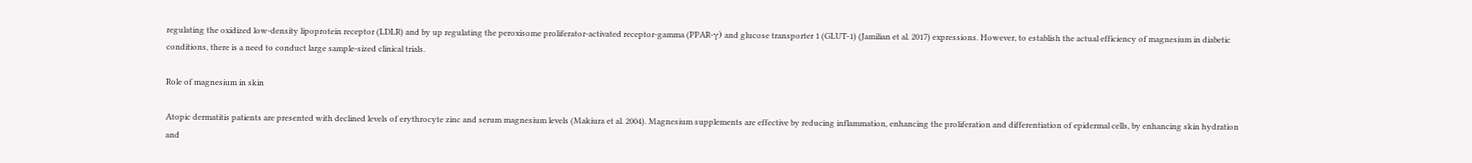regulating the oxidized low-density lipoprotein receptor (LDLR) and by up regulating the peroxisome proliferator-activated receptor-gamma (PPAR-γ) and glucose transporter 1 (GLUT-1) (Jamilian et al. 2017) expressions. However, to establish the actual efficiency of magnesium in diabetic conditions, there is a need to conduct large sample-sized clinical trials.

Role of magnesium in skin

Atopic dermatitis patients are presented with declined levels of erythrocyte zinc and serum magnesium levels (Makiura et al. 2004). Magnesium supplements are effective by reducing inflammation, enhancing the proliferation and differentiation of epidermal cells, by enhancing skin hydration and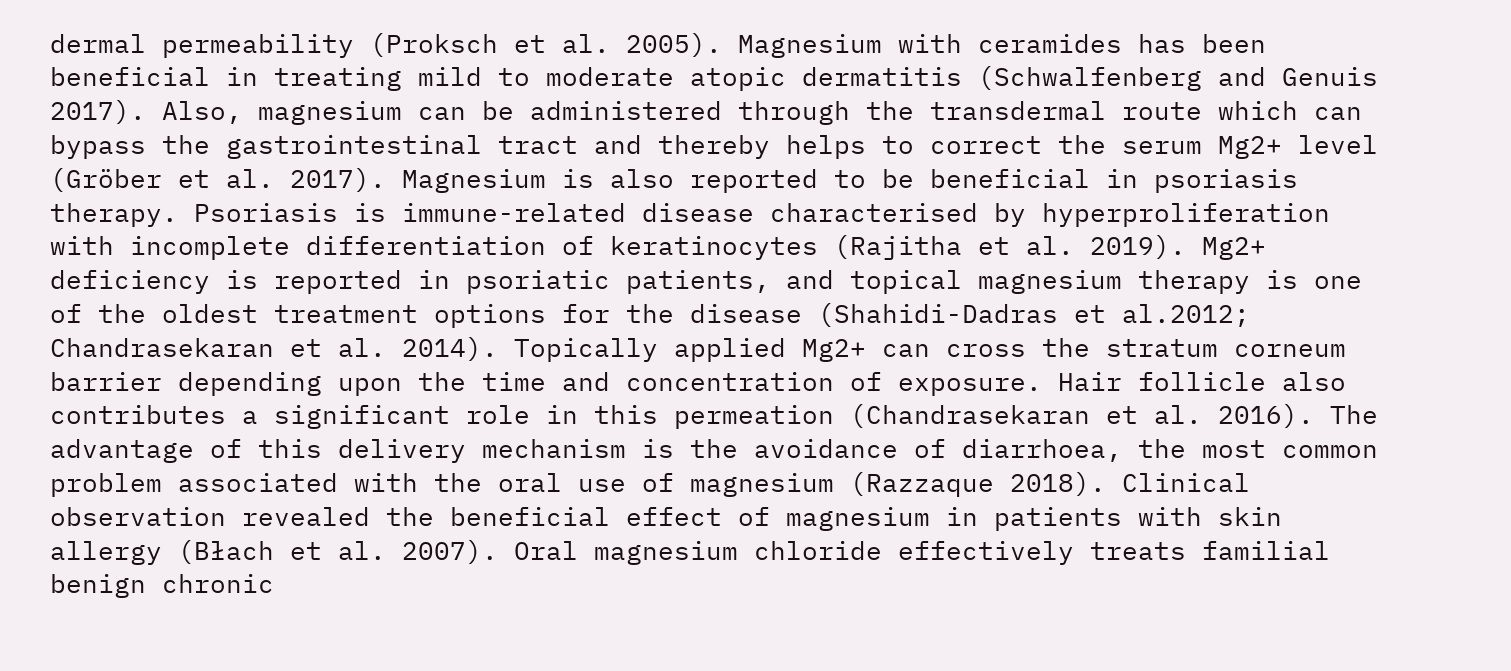dermal permeability (Proksch et al. 2005). Magnesium with ceramides has been beneficial in treating mild to moderate atopic dermatitis (Schwalfenberg and Genuis 2017). Also, magnesium can be administered through the transdermal route which can bypass the gastrointestinal tract and thereby helps to correct the serum Mg2+ level (Gröber et al. 2017). Magnesium is also reported to be beneficial in psoriasis therapy. Psoriasis is immune-related disease characterised by hyperproliferation with incomplete differentiation of keratinocytes (Rajitha et al. 2019). Mg2+ deficiency is reported in psoriatic patients, and topical magnesium therapy is one of the oldest treatment options for the disease (Shahidi-Dadras et al.2012; Chandrasekaran et al. 2014). Topically applied Mg2+ can cross the stratum corneum barrier depending upon the time and concentration of exposure. Hair follicle also contributes a significant role in this permeation (Chandrasekaran et al. 2016). The advantage of this delivery mechanism is the avoidance of diarrhoea, the most common problem associated with the oral use of magnesium (Razzaque 2018). Clinical observation revealed the beneficial effect of magnesium in patients with skin allergy (Błach et al. 2007). Oral magnesium chloride effectively treats familial benign chronic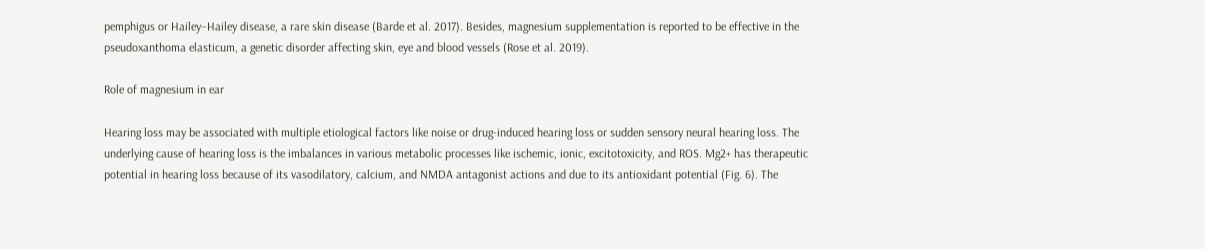pemphigus or Hailey–Hailey disease, a rare skin disease (Barde et al. 2017). Besides, magnesium supplementation is reported to be effective in the pseudoxanthoma elasticum, a genetic disorder affecting skin, eye and blood vessels (Rose et al. 2019).

Role of magnesium in ear

Hearing loss may be associated with multiple etiological factors like noise or drug-induced hearing loss or sudden sensory neural hearing loss. The underlying cause of hearing loss is the imbalances in various metabolic processes like ischemic, ionic, excitotoxicity, and ROS. Mg2+ has therapeutic potential in hearing loss because of its vasodilatory, calcium, and NMDA antagonist actions and due to its antioxidant potential (Fig. 6). The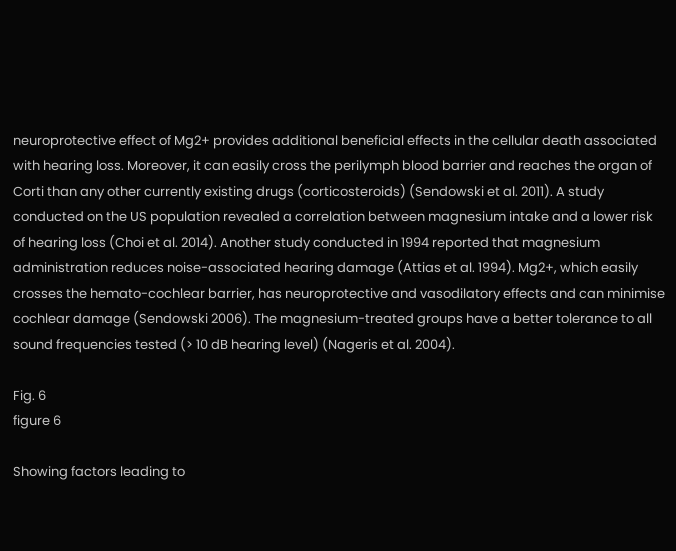neuroprotective effect of Mg2+ provides additional beneficial effects in the cellular death associated with hearing loss. Moreover, it can easily cross the perilymph blood barrier and reaches the organ of Corti than any other currently existing drugs (corticosteroids) (Sendowski et al. 2011). A study conducted on the US population revealed a correlation between magnesium intake and a lower risk of hearing loss (Choi et al. 2014). Another study conducted in 1994 reported that magnesium administration reduces noise-associated hearing damage (Attias et al. 1994). Mg2+, which easily crosses the hemato-cochlear barrier, has neuroprotective and vasodilatory effects and can minimise cochlear damage (Sendowski 2006). The magnesium-treated groups have a better tolerance to all sound frequencies tested (> 10 dB hearing level) (Nageris et al. 2004).

Fig. 6
figure 6

Showing factors leading to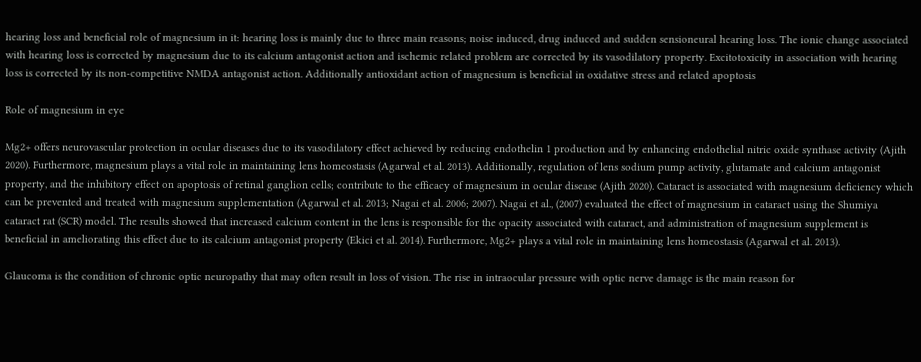hearing loss and beneficial role of magnesium in it: hearing loss is mainly due to three main reasons; noise induced, drug induced and sudden sensioneural hearing loss. The ionic change associated with hearing loss is corrected by magnesium due to its calcium antagonist action and ischemic related problem are corrected by its vasodilatory property. Excitotoxicity in association with hearing loss is corrected by its non-competitive NMDA antagonist action. Additionally antioxidant action of magnesium is beneficial in oxidative stress and related apoptosis

Role of magnesium in eye

Mg2+ offers neurovascular protection in ocular diseases due to its vasodilatory effect achieved by reducing endothelin 1 production and by enhancing endothelial nitric oxide synthase activity (Ajith 2020). Furthermore, magnesium plays a vital role in maintaining lens homeostasis (Agarwal et al. 2013). Additionally, regulation of lens sodium pump activity, glutamate and calcium antagonist property, and the inhibitory effect on apoptosis of retinal ganglion cells; contribute to the efficacy of magnesium in ocular disease (Ajith 2020). Cataract is associated with magnesium deficiency which can be prevented and treated with magnesium supplementation (Agarwal et al. 2013; Nagai et al. 2006; 2007). Nagai et al., (2007) evaluated the effect of magnesium in cataract using the Shumiya cataract rat (SCR) model. The results showed that increased calcium content in the lens is responsible for the opacity associated with cataract, and administration of magnesium supplement is beneficial in ameliorating this effect due to its calcium antagonist property (Ekici et al. 2014). Furthermore, Mg2+ plays a vital role in maintaining lens homeostasis (Agarwal et al. 2013).

Glaucoma is the condition of chronic optic neuropathy that may often result in loss of vision. The rise in intraocular pressure with optic nerve damage is the main reason for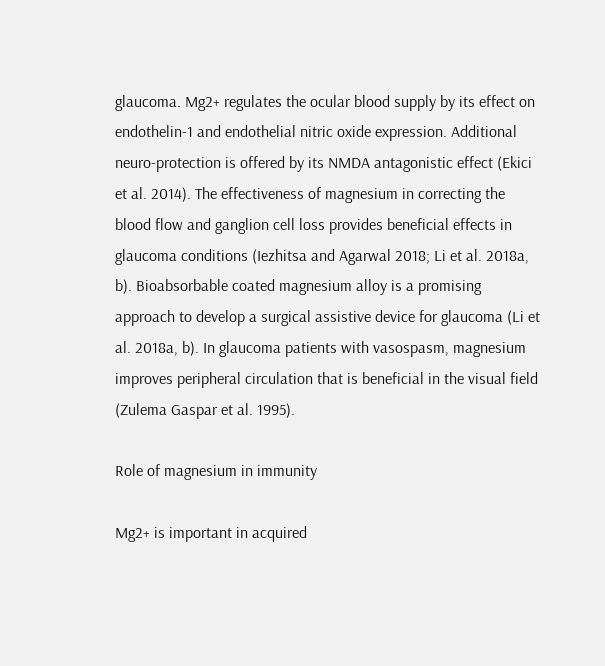glaucoma. Mg2+ regulates the ocular blood supply by its effect on endothelin-1 and endothelial nitric oxide expression. Additional neuro-protection is offered by its NMDA antagonistic effect (Ekici et al. 2014). The effectiveness of magnesium in correcting the blood flow and ganglion cell loss provides beneficial effects in glaucoma conditions (Iezhitsa and Agarwal 2018; Li et al. 2018a, b). Bioabsorbable coated magnesium alloy is a promising approach to develop a surgical assistive device for glaucoma (Li et al. 2018a, b). In glaucoma patients with vasospasm, magnesium improves peripheral circulation that is beneficial in the visual field (Zulema Gaspar et al. 1995).

Role of magnesium in immunity

Mg2+ is important in acquired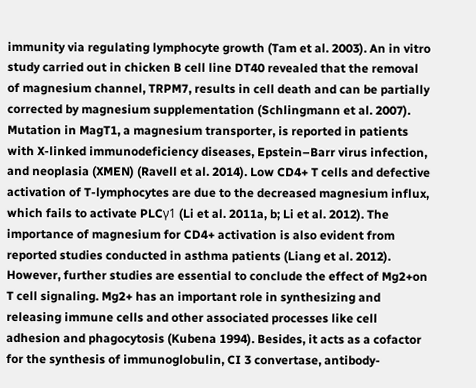immunity via regulating lymphocyte growth (Tam et al. 2003). An in vitro study carried out in chicken B cell line DT40 revealed that the removal of magnesium channel, TRPM7, results in cell death and can be partially corrected by magnesium supplementation (Schlingmann et al. 2007). Mutation in MagT1, a magnesium transporter, is reported in patients with X-linked immunodeficiency diseases, Epstein–Barr virus infection, and neoplasia (XMEN) (Ravell et al. 2014). Low CD4+ T cells and defective activation of T-lymphocytes are due to the decreased magnesium influx, which fails to activate PLCγ1 (Li et al. 2011a, b; Li et al. 2012). The importance of magnesium for CD4+ activation is also evident from reported studies conducted in asthma patients (Liang et al. 2012). However, further studies are essential to conclude the effect of Mg2+on T cell signaling. Mg2+ has an important role in synthesizing and releasing immune cells and other associated processes like cell adhesion and phagocytosis (Kubena 1994). Besides, it acts as a cofactor for the synthesis of immunoglobulin, CI 3 convertase, antibody-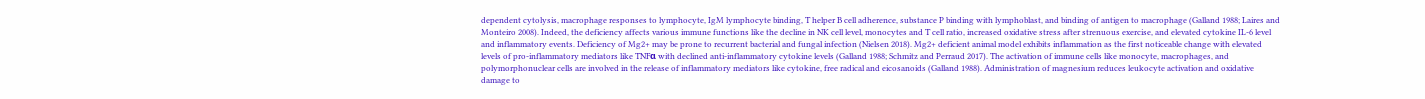dependent cytolysis, macrophage responses to lymphocyte, IgM lymphocyte binding, T helper B cell adherence, substance P binding with lymphoblast, and binding of antigen to macrophage (Galland 1988; Laires and Monteiro 2008). Indeed, the deficiency affects various immune functions like the decline in NK cell level, monocytes and T cell ratio, increased oxidative stress after strenuous exercise, and elevated cytokine IL-6 level and inflammatory events. Deficiency of Mg2+ may be prone to recurrent bacterial and fungal infection (Nielsen 2018). Mg2+ deficient animal model exhibits inflammation as the first noticeable change with elevated levels of pro-inflammatory mediators like TNFα with declined anti-inflammatory cytokine levels (Galland 1988; Schmitz and Perraud 2017). The activation of immune cells like monocyte, macrophages, and polymorphonuclear cells are involved in the release of inflammatory mediators like cytokine, free radical and eicosanoids (Galland 1988). Administration of magnesium reduces leukocyte activation and oxidative damage to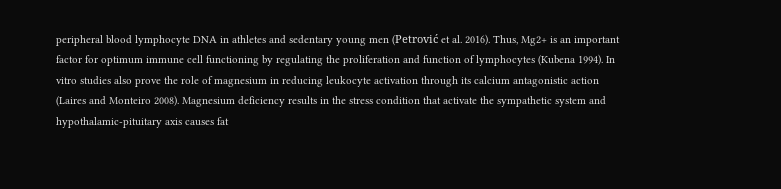peripheral blood lymphocyte DNA in athletes and sedentary young men (Petrović et al. 2016). Thus, Mg2+ is an important factor for optimum immune cell functioning by regulating the proliferation and function of lymphocytes (Kubena 1994). In vitro studies also prove the role of magnesium in reducing leukocyte activation through its calcium antagonistic action (Laires and Monteiro 2008). Magnesium deficiency results in the stress condition that activate the sympathetic system and hypothalamic-pituitary axis causes fat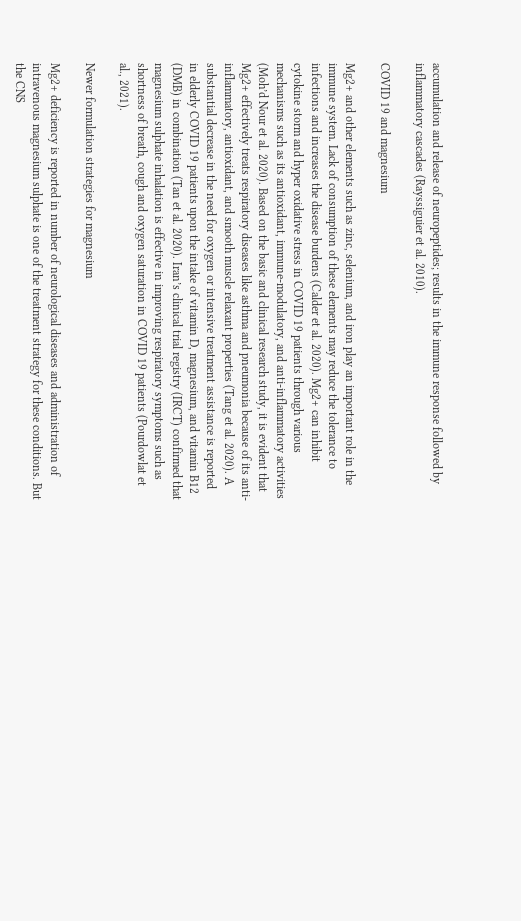accumulation and release of neuropeptides; results in the immune response followed by inflammatory cascades (Rayssiguier et al. 2010).

COVID 19 and magnesium

Mg2+ and other elements such as zinc, selenium, and iron play an important role in the immune system. Lack of consumption of these elements may reduce the tolerance to infections and increases the disease burdens (Calder et al. 2020). Mg2+ can inhibit cytokine storm and hyper oxidative stress in COVID 19 patients through various mechanisms such as its antioxidant, immune-modulatory, and anti-inflammatory activities (Moh’d Nour et al. 2020). Based on the basic and clinical research study, it is evident that Mg2+ effectively treats respiratory diseases like asthma and pneumonia because of its anti-inflammatory, antioxidant, and smooth muscle relaxant properties (Tang et al. 2020). A substantial decrease in the need for oxygen or intensive treatment assistance is reported in elderly COVID 19 patients upon the intake of vitamin D, magnesium, and vitamin B12 (DMB) in combination (Tan et al. 2020). Iran’s clinical trial registry (IRCT) confirmed that magnesium sulphate inhalation is effective in improving respiratory symptoms such as shortness of breath, cough and oxygen saturation in COVID 19 patients (Pourdowlat et al., 2021).

Newer formulation strategies for magnesium

Mg2+ deficiency is reported in number of neurological diseases and administration of intravenous magnesium sulphate is one of the treatment strategy for these conditions. But the CNS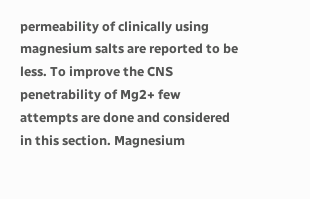permeability of clinically using magnesium salts are reported to be less. To improve the CNS penetrability of Mg2+ few attempts are done and considered in this section. Magnesium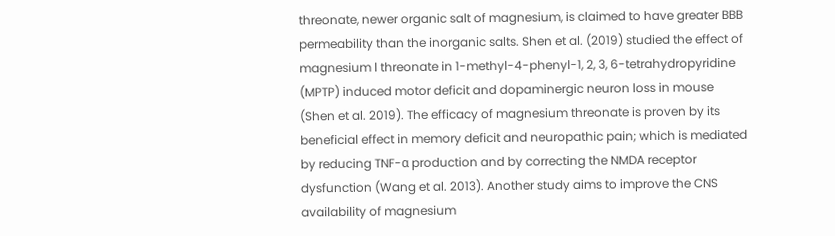threonate, newer organic salt of magnesium, is claimed to have greater BBB permeability than the inorganic salts. Shen et al. (2019) studied the effect of magnesium l threonate in 1-methyl-4-phenyl-1, 2, 3, 6-tetrahydropyridine (MPTP) induced motor deficit and dopaminergic neuron loss in mouse (Shen et al. 2019). The efficacy of magnesium threonate is proven by its beneficial effect in memory deficit and neuropathic pain; which is mediated by reducing TNF-α production and by correcting the NMDA receptor dysfunction (Wang et al. 2013). Another study aims to improve the CNS availability of magnesium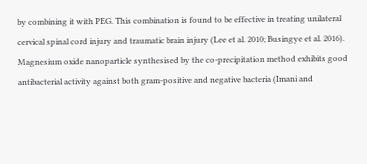by combining it with PEG. This combination is found to be effective in treating unilateral cervical spinal cord injury and traumatic brain injury (Lee et al. 2010; Busingye et al. 2016). Magnesium oxide nanoparticle synthesised by the co-precipitation method exhibits good antibacterial activity against both gram-positive and negative bacteria (Imani and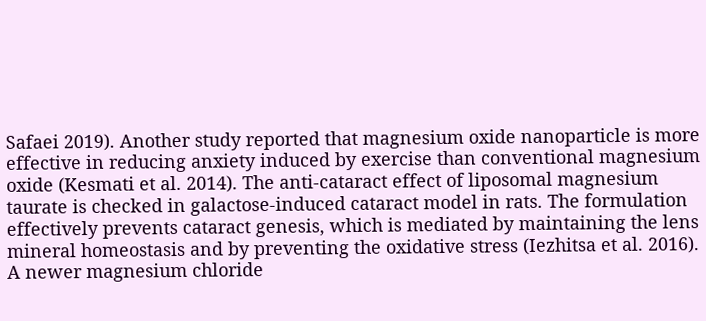Safaei 2019). Another study reported that magnesium oxide nanoparticle is more effective in reducing anxiety induced by exercise than conventional magnesium oxide (Kesmati et al. 2014). The anti-cataract effect of liposomal magnesium taurate is checked in galactose-induced cataract model in rats. The formulation effectively prevents cataract genesis, which is mediated by maintaining the lens mineral homeostasis and by preventing the oxidative stress (Iezhitsa et al. 2016). A newer magnesium chloride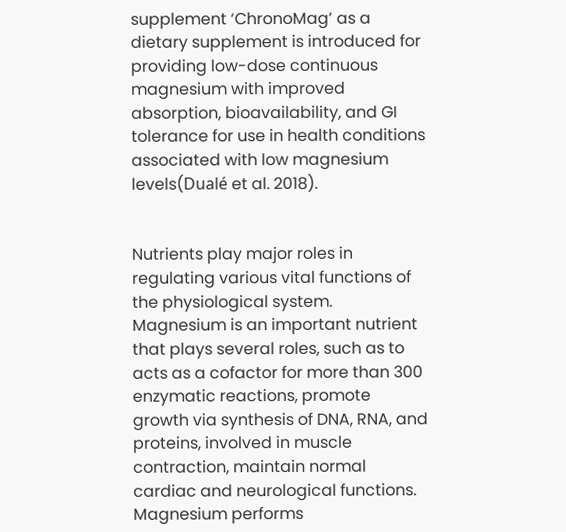supplement ‘ChronoMag’ as a dietary supplement is introduced for providing low-dose continuous magnesium with improved absorption, bioavailability, and GI tolerance for use in health conditions associated with low magnesium levels(Dualé et al. 2018).


Nutrients play major roles in regulating various vital functions of the physiological system. Magnesium is an important nutrient that plays several roles, such as to acts as a cofactor for more than 300 enzymatic reactions, promote growth via synthesis of DNA, RNA, and proteins, involved in muscle contraction, maintain normal cardiac and neurological functions. Magnesium performs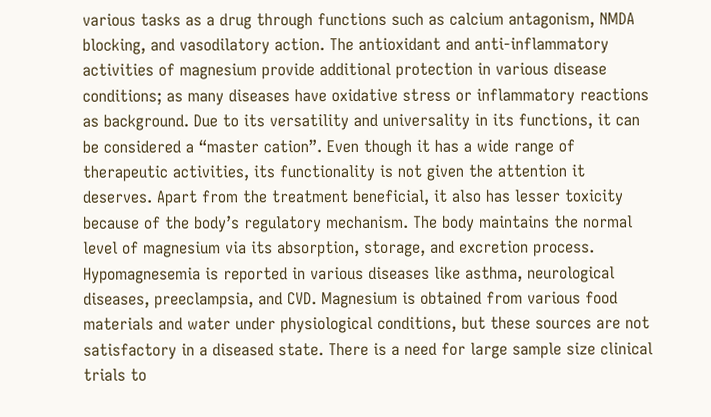various tasks as a drug through functions such as calcium antagonism, NMDA blocking, and vasodilatory action. The antioxidant and anti-inflammatory activities of magnesium provide additional protection in various disease conditions; as many diseases have oxidative stress or inflammatory reactions as background. Due to its versatility and universality in its functions, it can be considered a “master cation”. Even though it has a wide range of therapeutic activities, its functionality is not given the attention it deserves. Apart from the treatment beneficial, it also has lesser toxicity because of the body’s regulatory mechanism. The body maintains the normal level of magnesium via its absorption, storage, and excretion process. Hypomagnesemia is reported in various diseases like asthma, neurological diseases, preeclampsia, and CVD. Magnesium is obtained from various food materials and water under physiological conditions, but these sources are not satisfactory in a diseased state. There is a need for large sample size clinical trials to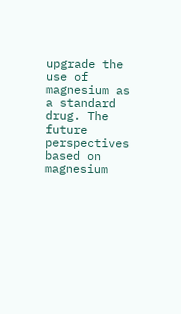upgrade the use of magnesium as a standard drug. The future perspectives based on magnesium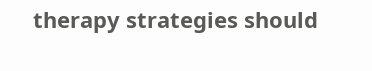therapy strategies should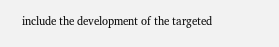include the development of the targeted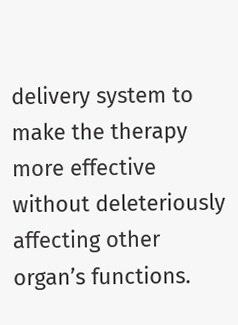delivery system to make the therapy more effective without deleteriously affecting other organ’s functions.